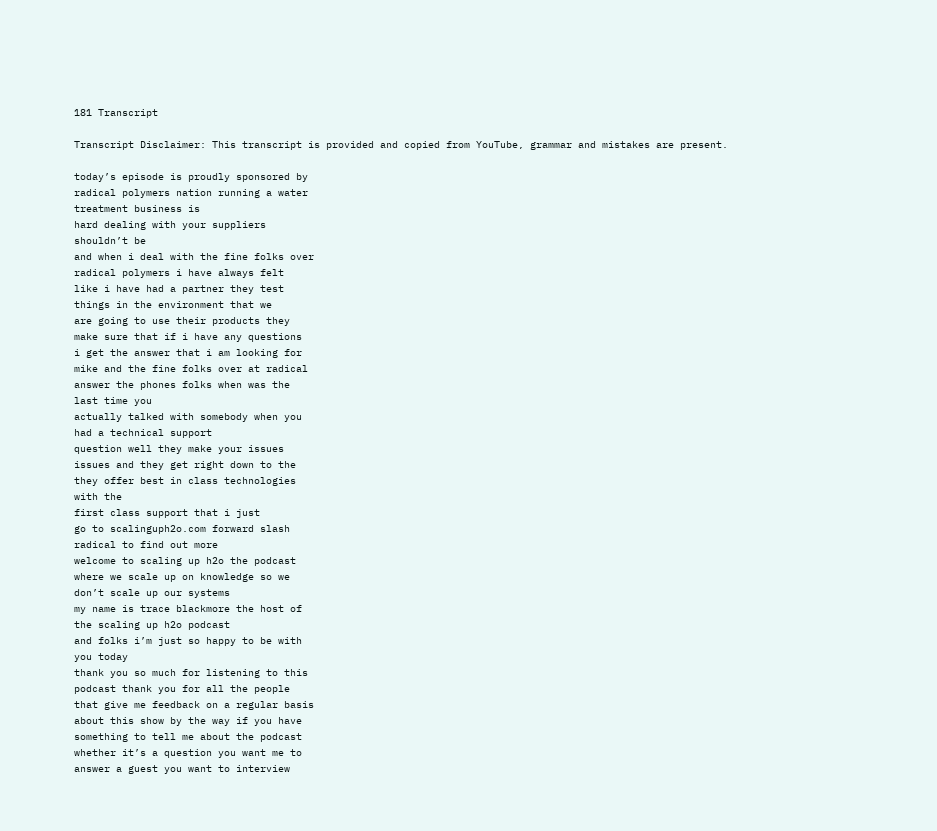181 Transcript

Transcript Disclaimer: This transcript is provided and copied from YouTube, grammar and mistakes are present.

today’s episode is proudly sponsored by
radical polymers nation running a water
treatment business is
hard dealing with your suppliers
shouldn’t be
and when i deal with the fine folks over
radical polymers i have always felt
like i have had a partner they test
things in the environment that we
are going to use their products they
make sure that if i have any questions
i get the answer that i am looking for
mike and the fine folks over at radical
answer the phones folks when was the
last time you
actually talked with somebody when you
had a technical support
question well they make your issues
issues and they get right down to the
they offer best in class technologies
with the
first class support that i just
go to scalinguph2o.com forward slash
radical to find out more
welcome to scaling up h2o the podcast
where we scale up on knowledge so we
don’t scale up our systems
my name is trace blackmore the host of
the scaling up h2o podcast
and folks i’m just so happy to be with
you today
thank you so much for listening to this
podcast thank you for all the people
that give me feedback on a regular basis
about this show by the way if you have
something to tell me about the podcast
whether it’s a question you want me to
answer a guest you want to interview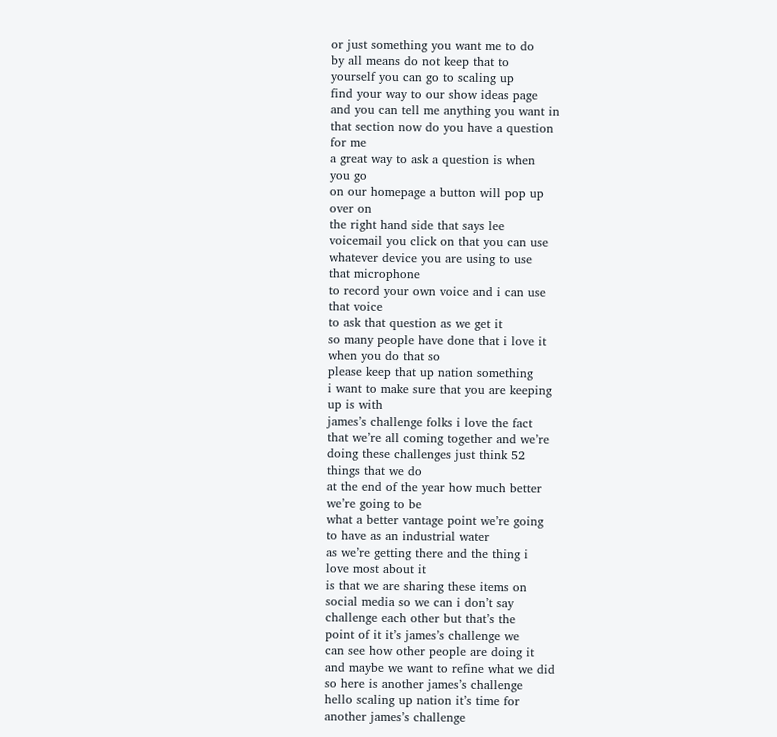or just something you want me to do
by all means do not keep that to
yourself you can go to scaling up
find your way to our show ideas page
and you can tell me anything you want in
that section now do you have a question
for me
a great way to ask a question is when
you go
on our homepage a button will pop up
over on
the right hand side that says lee
voicemail you click on that you can use
whatever device you are using to use
that microphone
to record your own voice and i can use
that voice
to ask that question as we get it
so many people have done that i love it
when you do that so
please keep that up nation something
i want to make sure that you are keeping
up is with
james’s challenge folks i love the fact
that we’re all coming together and we’re
doing these challenges just think 52
things that we do
at the end of the year how much better
we’re going to be
what a better vantage point we’re going
to have as an industrial water
as we’re getting there and the thing i
love most about it
is that we are sharing these items on
social media so we can i don’t say
challenge each other but that’s the
point of it it’s james’s challenge we
can see how other people are doing it
and maybe we want to refine what we did
so here is another james’s challenge
hello scaling up nation it’s time for
another james’s challenge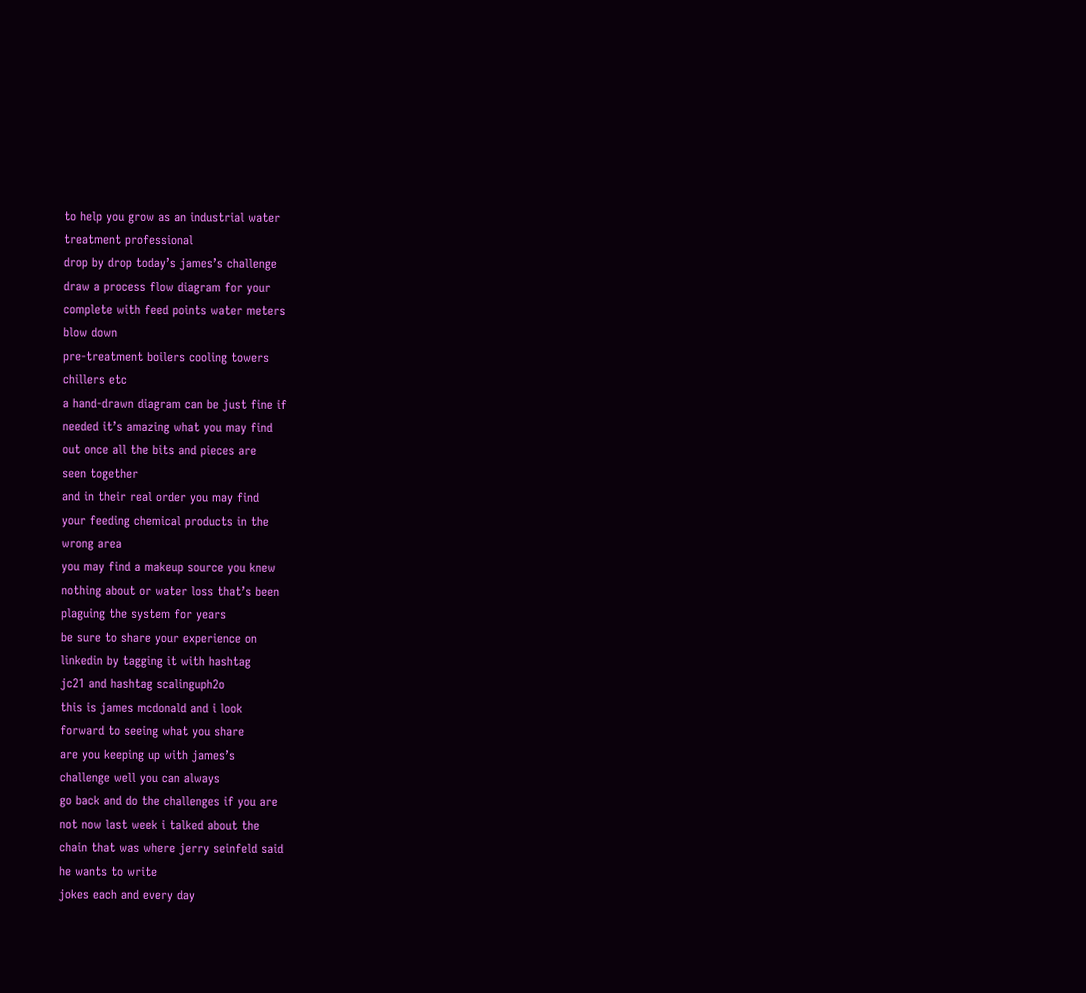to help you grow as an industrial water
treatment professional
drop by drop today’s james’s challenge
draw a process flow diagram for your
complete with feed points water meters
blow down
pre-treatment boilers cooling towers
chillers etc
a hand-drawn diagram can be just fine if
needed it’s amazing what you may find
out once all the bits and pieces are
seen together
and in their real order you may find
your feeding chemical products in the
wrong area
you may find a makeup source you knew
nothing about or water loss that’s been
plaguing the system for years
be sure to share your experience on
linkedin by tagging it with hashtag
jc21 and hashtag scalinguph2o
this is james mcdonald and i look
forward to seeing what you share
are you keeping up with james’s
challenge well you can always
go back and do the challenges if you are
not now last week i talked about the
chain that was where jerry seinfeld said
he wants to write
jokes each and every day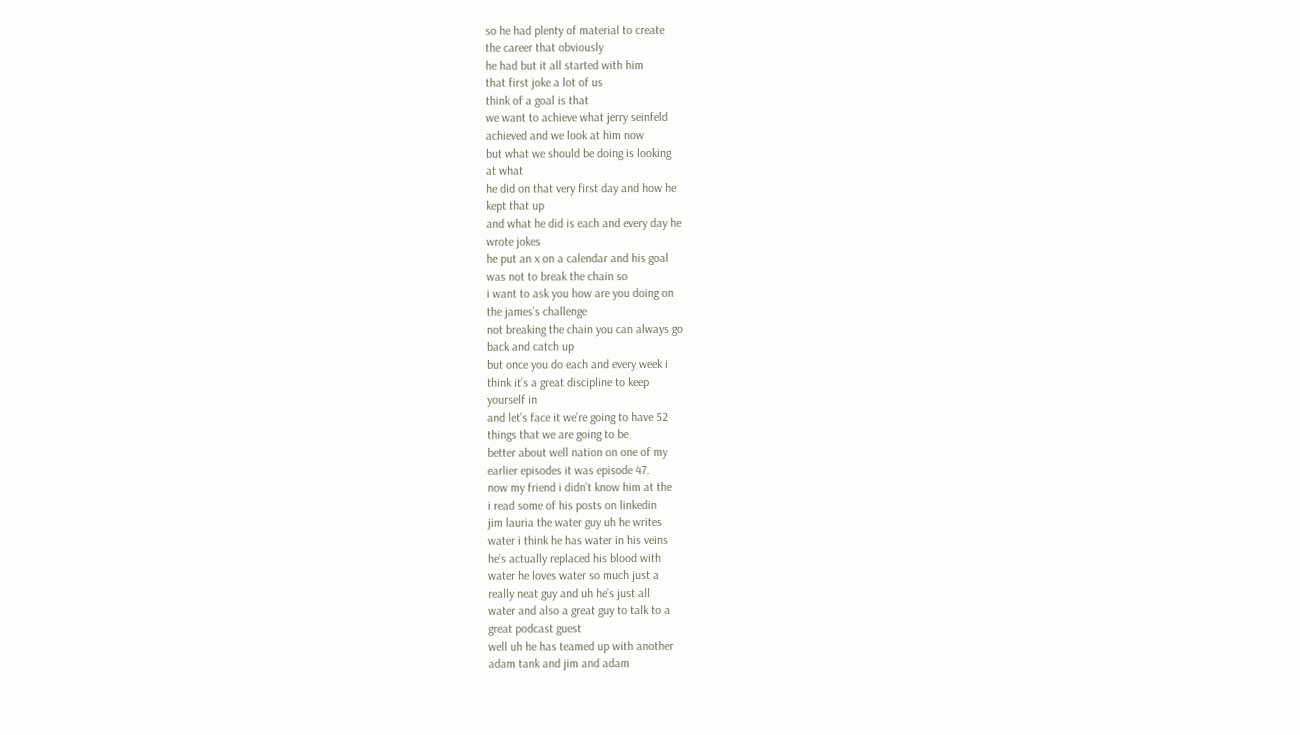so he had plenty of material to create
the career that obviously
he had but it all started with him
that first joke a lot of us
think of a goal is that
we want to achieve what jerry seinfeld
achieved and we look at him now
but what we should be doing is looking
at what
he did on that very first day and how he
kept that up
and what he did is each and every day he
wrote jokes
he put an x on a calendar and his goal
was not to break the chain so
i want to ask you how are you doing on
the james’s challenge
not breaking the chain you can always go
back and catch up
but once you do each and every week i
think it’s a great discipline to keep
yourself in
and let’s face it we’re going to have 52
things that we are going to be
better about well nation on one of my
earlier episodes it was episode 47.
now my friend i didn’t know him at the
i read some of his posts on linkedin
jim lauria the water guy uh he writes
water i think he has water in his veins
he’s actually replaced his blood with
water he loves water so much just a
really neat guy and uh he’s just all
water and also a great guy to talk to a
great podcast guest
well uh he has teamed up with another
adam tank and jim and adam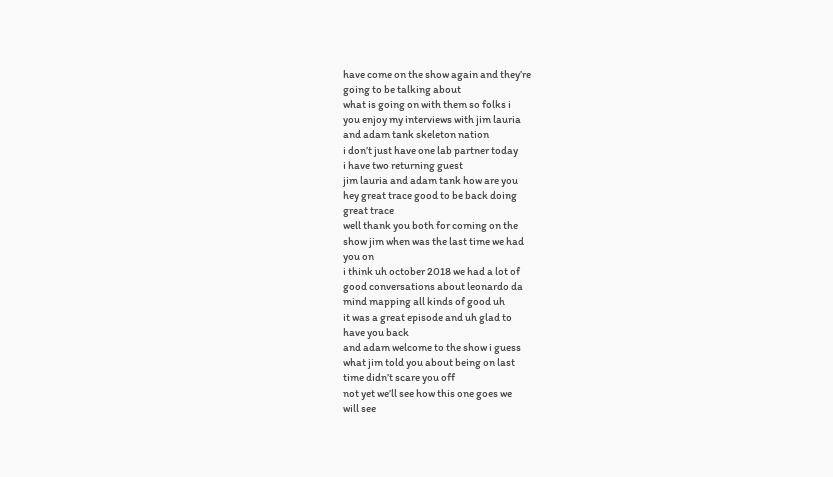have come on the show again and they’re
going to be talking about
what is going on with them so folks i
you enjoy my interviews with jim lauria
and adam tank skeleton nation
i don’t just have one lab partner today
i have two returning guest
jim lauria and adam tank how are you
hey great trace good to be back doing
great trace
well thank you both for coming on the
show jim when was the last time we had
you on
i think uh october 2018 we had a lot of
good conversations about leonardo da
mind mapping all kinds of good uh
it was a great episode and uh glad to
have you back
and adam welcome to the show i guess
what jim told you about being on last
time didn’t scare you off
not yet we’ll see how this one goes we
will see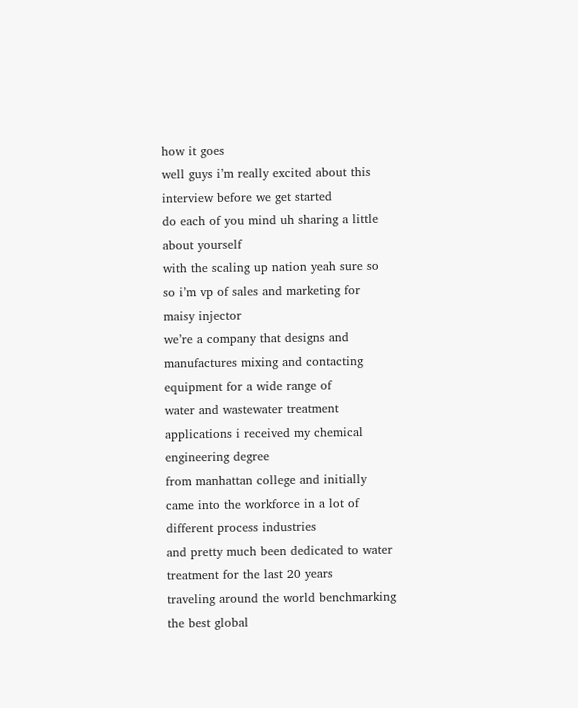how it goes
well guys i’m really excited about this
interview before we get started
do each of you mind uh sharing a little
about yourself
with the scaling up nation yeah sure so
so i’m vp of sales and marketing for
maisy injector
we’re a company that designs and
manufactures mixing and contacting
equipment for a wide range of
water and wastewater treatment
applications i received my chemical
engineering degree
from manhattan college and initially
came into the workforce in a lot of
different process industries
and pretty much been dedicated to water
treatment for the last 20 years
traveling around the world benchmarking
the best global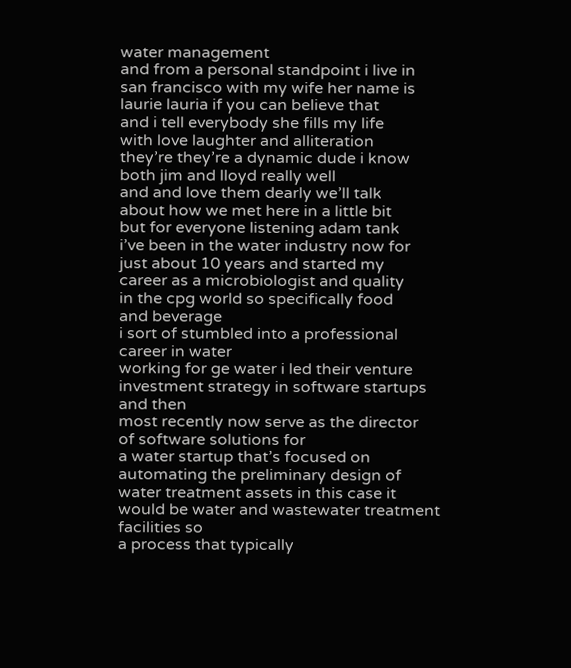water management
and from a personal standpoint i live in
san francisco with my wife her name is
laurie lauria if you can believe that
and i tell everybody she fills my life
with love laughter and alliteration
they’re they’re a dynamic dude i know
both jim and lloyd really well
and and love them dearly we’ll talk
about how we met here in a little bit
but for everyone listening adam tank
i’ve been in the water industry now for
just about 10 years and started my
career as a microbiologist and quality
in the cpg world so specifically food
and beverage
i sort of stumbled into a professional
career in water
working for ge water i led their venture
investment strategy in software startups
and then
most recently now serve as the director
of software solutions for
a water startup that’s focused on
automating the preliminary design of
water treatment assets in this case it
would be water and wastewater treatment
facilities so
a process that typically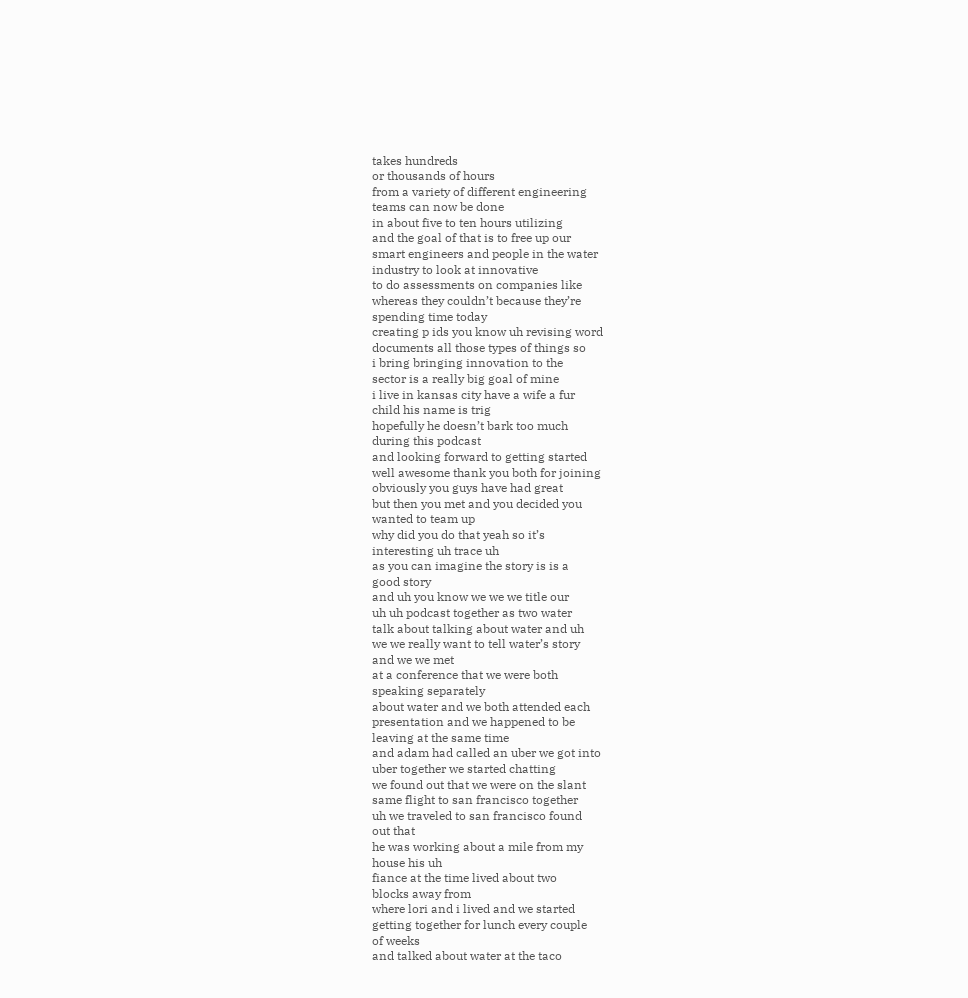takes hundreds
or thousands of hours
from a variety of different engineering
teams can now be done
in about five to ten hours utilizing
and the goal of that is to free up our
smart engineers and people in the water
industry to look at innovative
to do assessments on companies like
whereas they couldn’t because they’re
spending time today
creating p ids you know uh revising word
documents all those types of things so
i bring bringing innovation to the
sector is a really big goal of mine
i live in kansas city have a wife a fur
child his name is trig
hopefully he doesn’t bark too much
during this podcast
and looking forward to getting started
well awesome thank you both for joining
obviously you guys have had great
but then you met and you decided you
wanted to team up
why did you do that yeah so it’s
interesting uh trace uh
as you can imagine the story is is a
good story
and uh you know we we we title our
uh uh podcast together as two water
talk about talking about water and uh
we we really want to tell water’s story
and we we met
at a conference that we were both
speaking separately
about water and we both attended each
presentation and we happened to be
leaving at the same time
and adam had called an uber we got into
uber together we started chatting
we found out that we were on the slant
same flight to san francisco together
uh we traveled to san francisco found
out that
he was working about a mile from my
house his uh
fiance at the time lived about two
blocks away from
where lori and i lived and we started
getting together for lunch every couple
of weeks
and talked about water at the taco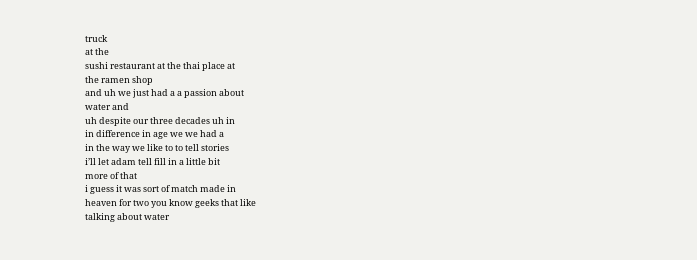truck
at the
sushi restaurant at the thai place at
the ramen shop
and uh we just had a a passion about
water and
uh despite our three decades uh in
in difference in age we we had a
in the way we like to to tell stories
i’ll let adam tell fill in a little bit
more of that
i guess it was sort of match made in
heaven for two you know geeks that like
talking about water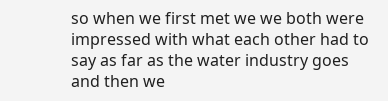so when we first met we we both were
impressed with what each other had to
say as far as the water industry goes
and then we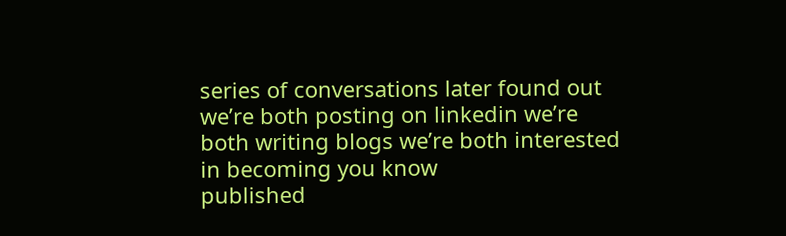series of conversations later found out
we’re both posting on linkedin we’re
both writing blogs we’re both interested
in becoming you know
published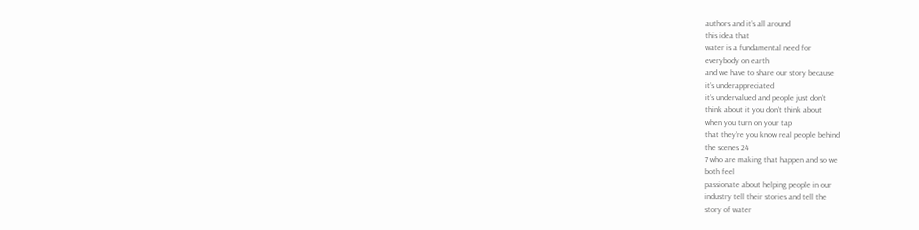authors and it’s all around
this idea that
water is a fundamental need for
everybody on earth
and we have to share our story because
it’s underappreciated
it’s undervalued and people just don’t
think about it you don’t think about
when you turn on your tap
that they’re you know real people behind
the scenes 24
7 who are making that happen and so we
both feel
passionate about helping people in our
industry tell their stories and tell the
story of water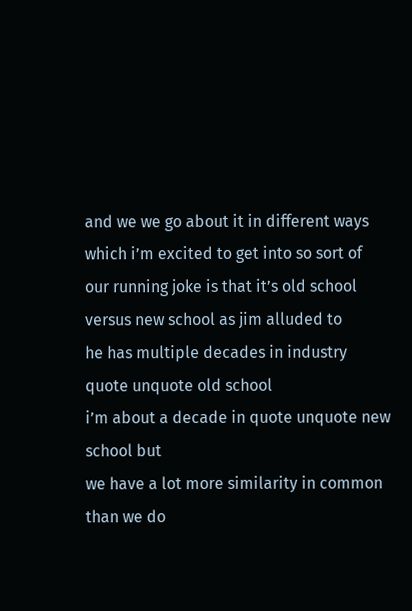and we we go about it in different ways
which i’m excited to get into so sort of
our running joke is that it’s old school
versus new school as jim alluded to
he has multiple decades in industry
quote unquote old school
i’m about a decade in quote unquote new
school but
we have a lot more similarity in common
than we do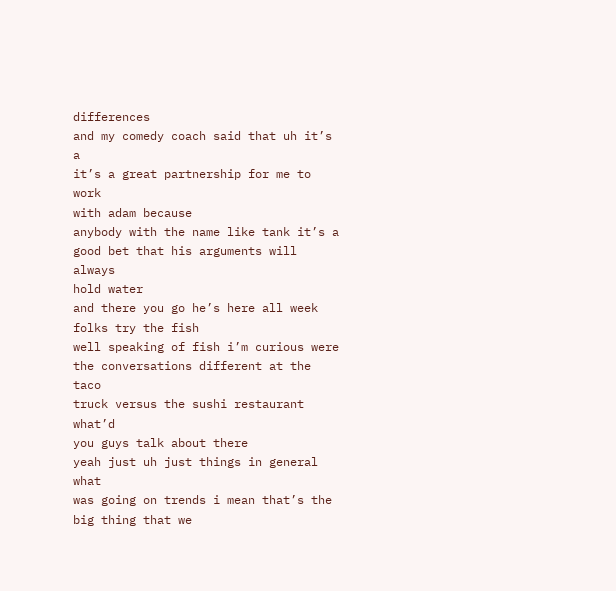differences
and my comedy coach said that uh it’s a
it’s a great partnership for me to work
with adam because
anybody with the name like tank it’s a
good bet that his arguments will always
hold water
and there you go he’s here all week
folks try the fish
well speaking of fish i’m curious were
the conversations different at the taco
truck versus the sushi restaurant what’d
you guys talk about there
yeah just uh just things in general what
was going on trends i mean that’s the
big thing that we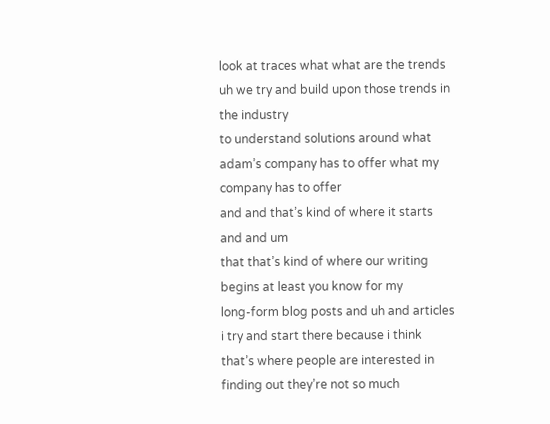look at traces what what are the trends
uh we try and build upon those trends in
the industry
to understand solutions around what
adam’s company has to offer what my
company has to offer
and and that’s kind of where it starts
and and um
that that’s kind of where our writing
begins at least you know for my
long-form blog posts and uh and articles
i try and start there because i think
that’s where people are interested in
finding out they’re not so much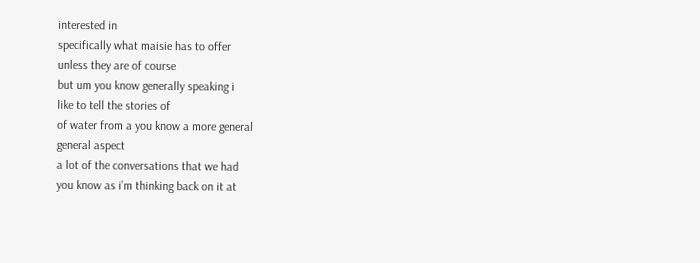interested in
specifically what maisie has to offer
unless they are of course
but um you know generally speaking i
like to tell the stories of
of water from a you know a more general
general aspect
a lot of the conversations that we had
you know as i’m thinking back on it at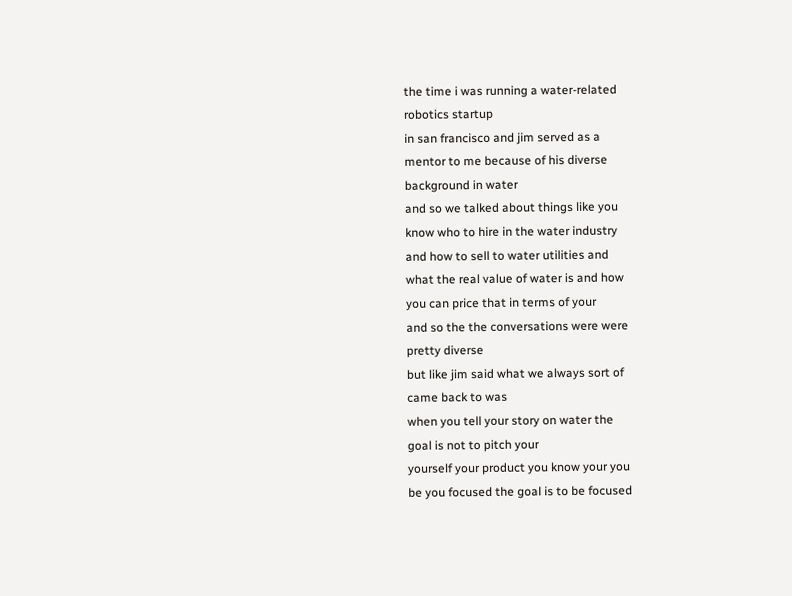the time i was running a water-related
robotics startup
in san francisco and jim served as a
mentor to me because of his diverse
background in water
and so we talked about things like you
know who to hire in the water industry
and how to sell to water utilities and
what the real value of water is and how
you can price that in terms of your
and so the the conversations were were
pretty diverse
but like jim said what we always sort of
came back to was
when you tell your story on water the
goal is not to pitch your
yourself your product you know your you
be you focused the goal is to be focused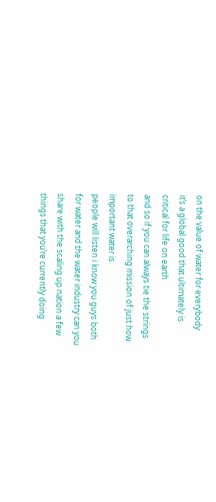on the value of water for everybody
it’s a global good that ultimately is
critical for life on earth
and so if you can always tie the strings
to that overarching mission of just how
important water is
people will listen i know you guys both
for water and the water industry can you
share with the scaling up nation a few
things that you’re currently doing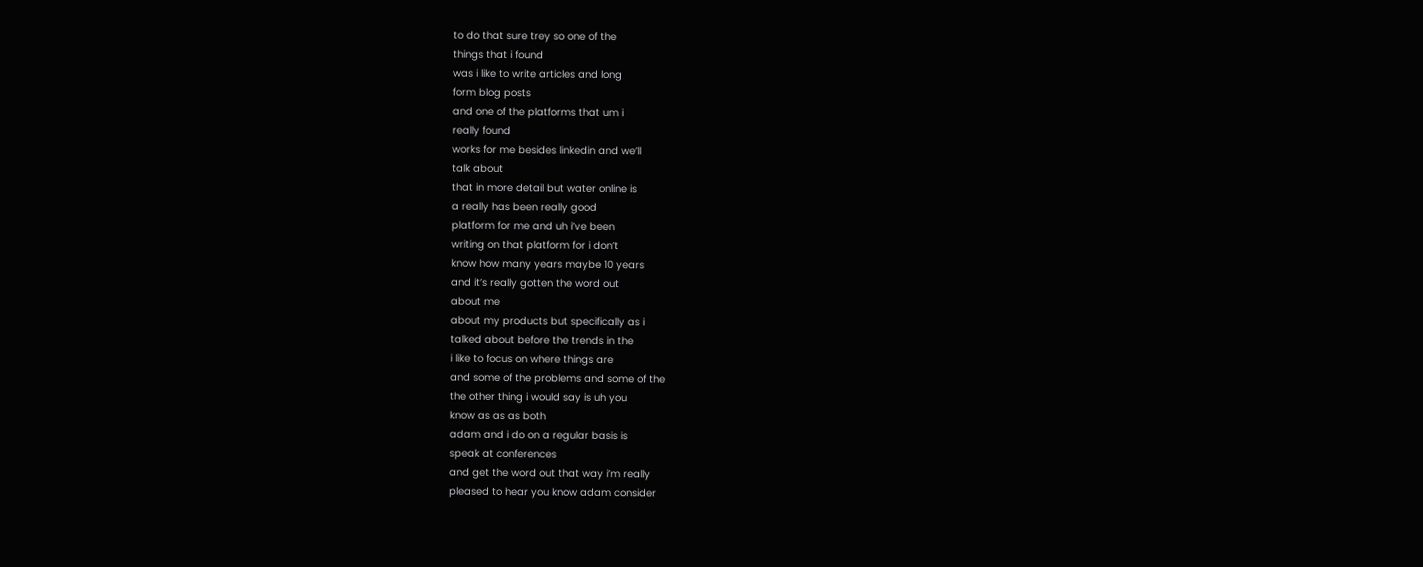to do that sure trey so one of the
things that i found
was i like to write articles and long
form blog posts
and one of the platforms that um i
really found
works for me besides linkedin and we’ll
talk about
that in more detail but water online is
a really has been really good
platform for me and uh i’ve been
writing on that platform for i don’t
know how many years maybe 10 years
and it’s really gotten the word out
about me
about my products but specifically as i
talked about before the trends in the
i like to focus on where things are
and some of the problems and some of the
the other thing i would say is uh you
know as as as both
adam and i do on a regular basis is
speak at conferences
and get the word out that way i’m really
pleased to hear you know adam consider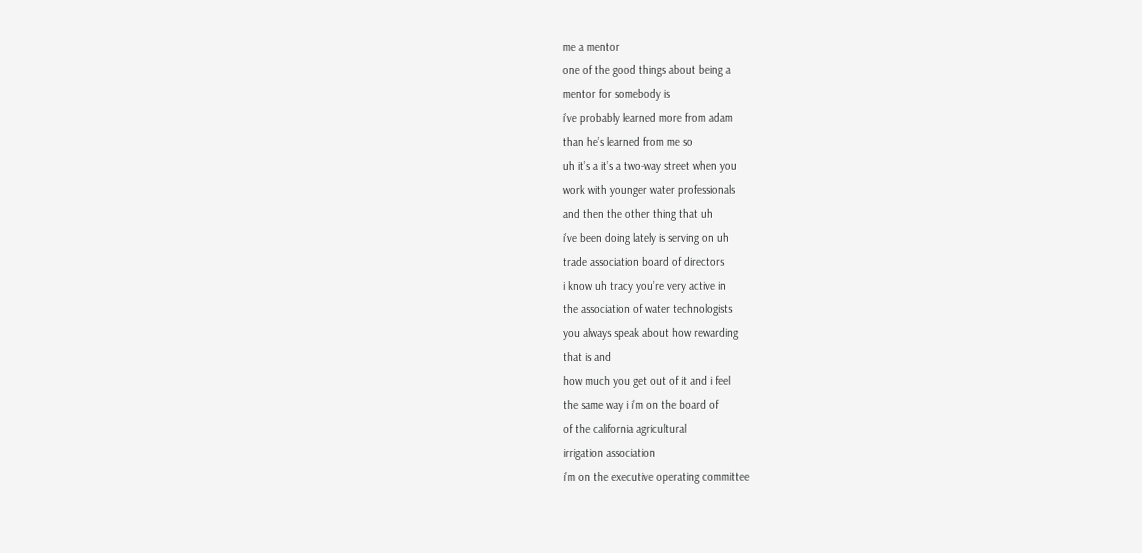me a mentor
one of the good things about being a
mentor for somebody is
i’ve probably learned more from adam
than he’s learned from me so
uh it’s a it’s a two-way street when you
work with younger water professionals
and then the other thing that uh
i’ve been doing lately is serving on uh
trade association board of directors
i know uh tracy you’re very active in
the association of water technologists
you always speak about how rewarding
that is and
how much you get out of it and i feel
the same way i i’m on the board of
of the california agricultural
irrigation association
i’m on the executive operating committee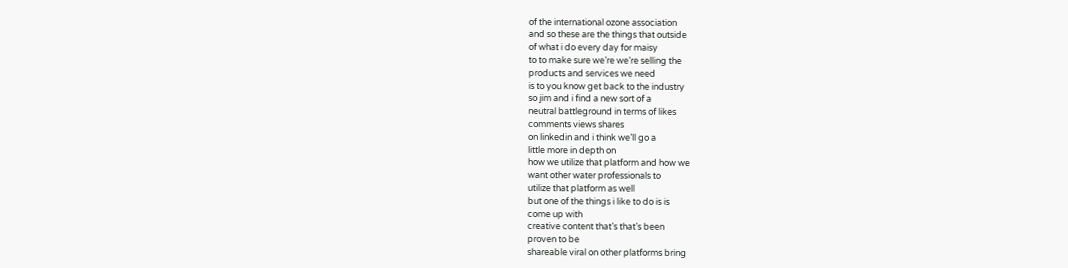of the international ozone association
and so these are the things that outside
of what i do every day for maisy
to to make sure we’re we’re selling the
products and services we need
is to you know get back to the industry
so jim and i find a new sort of a
neutral battleground in terms of likes
comments views shares
on linkedin and i think we’ll go a
little more in depth on
how we utilize that platform and how we
want other water professionals to
utilize that platform as well
but one of the things i like to do is is
come up with
creative content that’s that’s been
proven to be
shareable viral on other platforms bring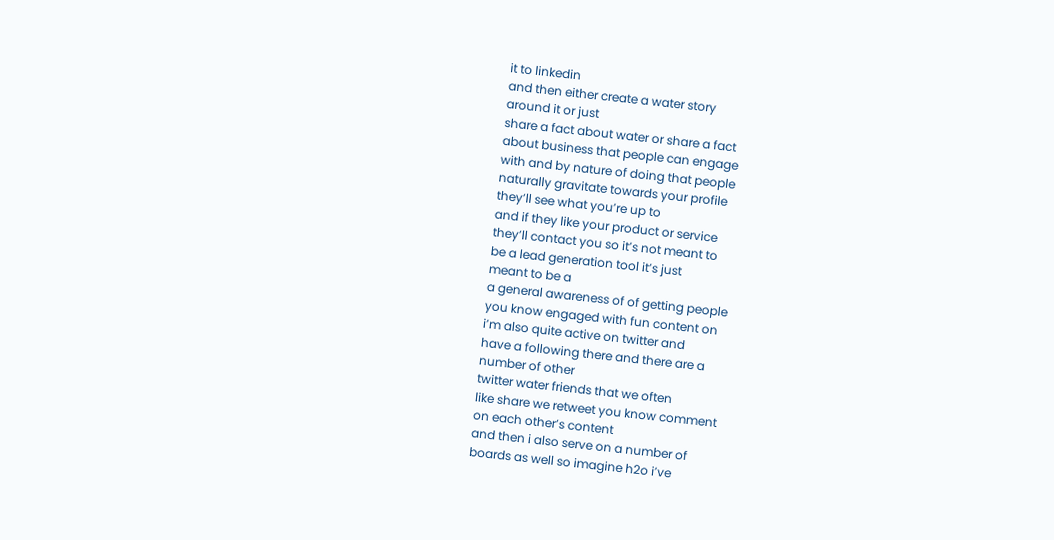it to linkedin
and then either create a water story
around it or just
share a fact about water or share a fact
about business that people can engage
with and by nature of doing that people
naturally gravitate towards your profile
they’ll see what you’re up to
and if they like your product or service
they’ll contact you so it’s not meant to
be a lead generation tool it’s just
meant to be a
a general awareness of of getting people
you know engaged with fun content on
i’m also quite active on twitter and
have a following there and there are a
number of other
twitter water friends that we often
like share we retweet you know comment
on each other’s content
and then i also serve on a number of
boards as well so imagine h2o i’ve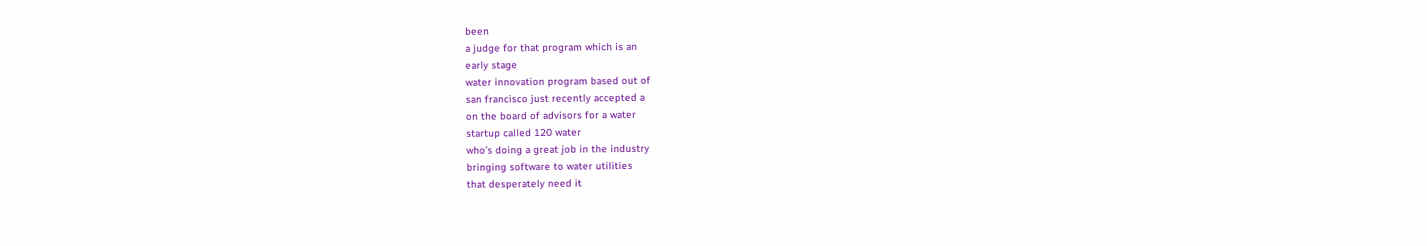been
a judge for that program which is an
early stage
water innovation program based out of
san francisco just recently accepted a
on the board of advisors for a water
startup called 120 water
who’s doing a great job in the industry
bringing software to water utilities
that desperately need it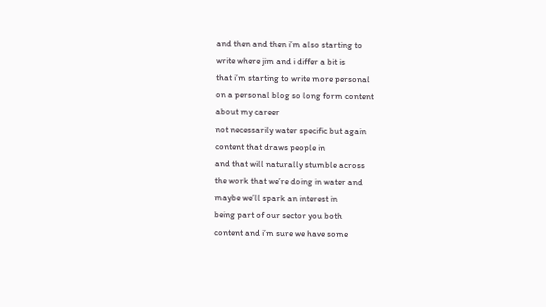and then and then i’m also starting to
write where jim and i differ a bit is
that i’m starting to write more personal
on a personal blog so long form content
about my career
not necessarily water specific but again
content that draws people in
and that will naturally stumble across
the work that we’re doing in water and
maybe we’ll spark an interest in
being part of our sector you both
content and i’m sure we have some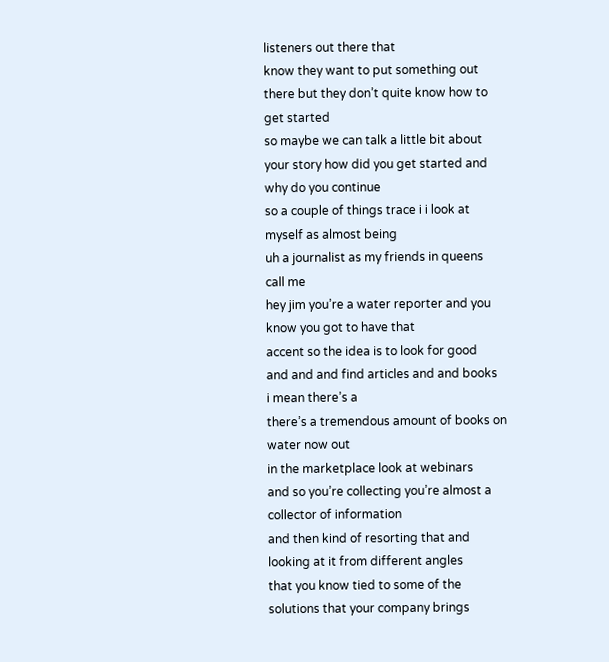listeners out there that
know they want to put something out
there but they don’t quite know how to
get started
so maybe we can talk a little bit about
your story how did you get started and
why do you continue
so a couple of things trace i i look at
myself as almost being
uh a journalist as my friends in queens
call me
hey jim you’re a water reporter and you
know you got to have that
accent so the idea is to look for good
and and and find articles and and books
i mean there’s a
there’s a tremendous amount of books on
water now out
in the marketplace look at webinars
and so you’re collecting you’re almost a
collector of information
and then kind of resorting that and
looking at it from different angles
that you know tied to some of the
solutions that your company brings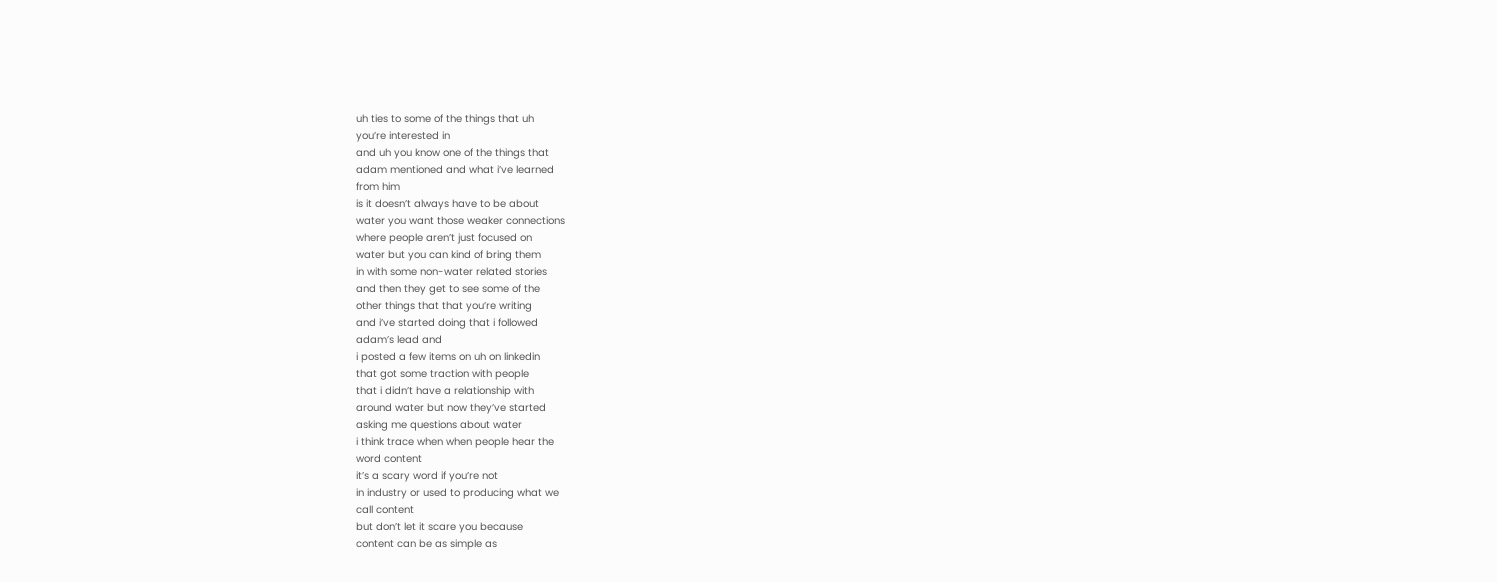uh ties to some of the things that uh
you’re interested in
and uh you know one of the things that
adam mentioned and what i’ve learned
from him
is it doesn’t always have to be about
water you want those weaker connections
where people aren’t just focused on
water but you can kind of bring them
in with some non-water related stories
and then they get to see some of the
other things that that you’re writing
and i’ve started doing that i followed
adam’s lead and
i posted a few items on uh on linkedin
that got some traction with people
that i didn’t have a relationship with
around water but now they’ve started
asking me questions about water
i think trace when when people hear the
word content
it’s a scary word if you’re not
in industry or used to producing what we
call content
but don’t let it scare you because
content can be as simple as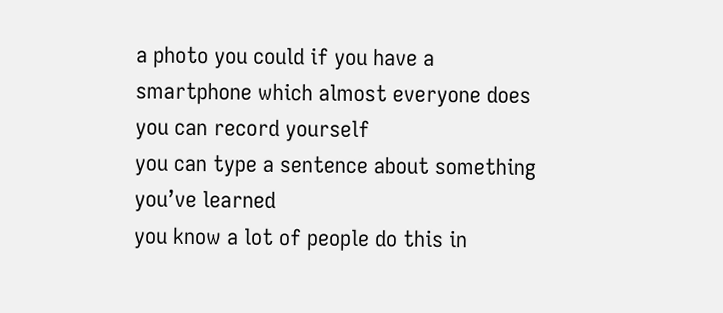a photo you could if you have a
smartphone which almost everyone does
you can record yourself
you can type a sentence about something
you’ve learned
you know a lot of people do this in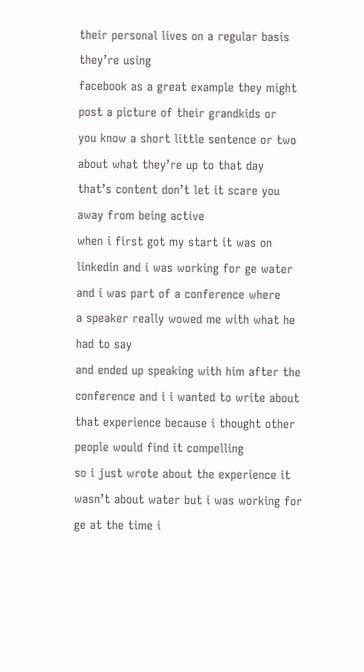their personal lives on a regular basis
they’re using
facebook as a great example they might
post a picture of their grandkids or
you know a short little sentence or two
about what they’re up to that day
that’s content don’t let it scare you
away from being active
when i first got my start it was on
linkedin and i was working for ge water
and i was part of a conference where
a speaker really wowed me with what he
had to say
and ended up speaking with him after the
conference and i i wanted to write about
that experience because i thought other
people would find it compelling
so i just wrote about the experience it
wasn’t about water but i was working for
ge at the time i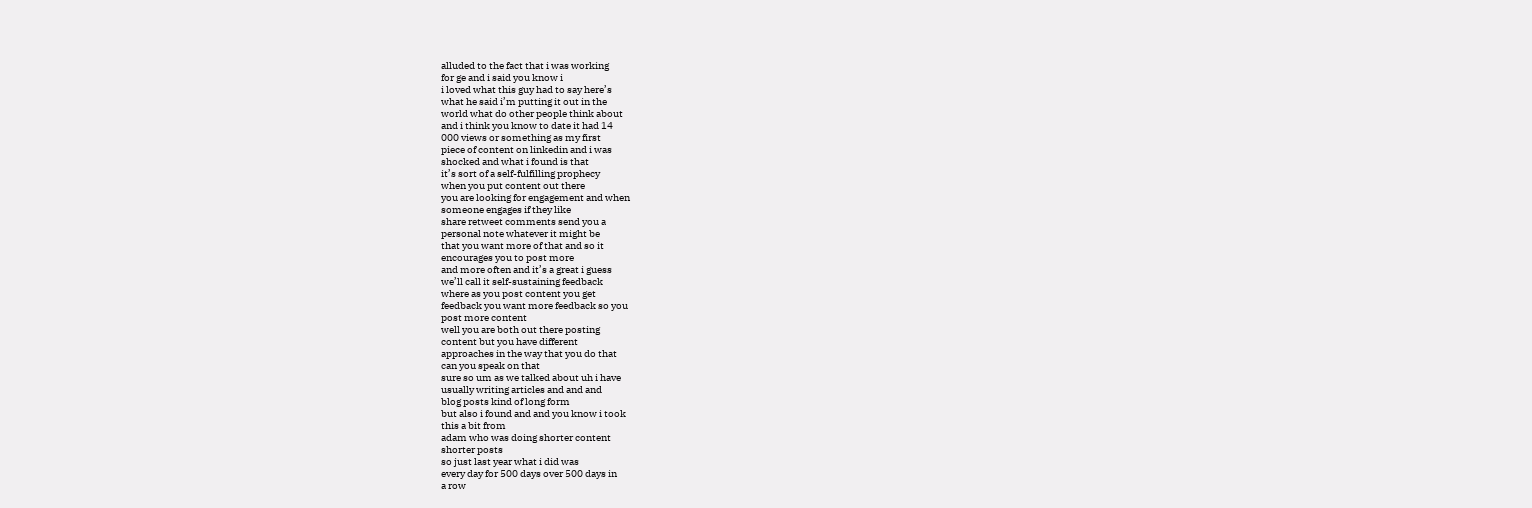alluded to the fact that i was working
for ge and i said you know i
i loved what this guy had to say here’s
what he said i’m putting it out in the
world what do other people think about
and i think you know to date it had 14
000 views or something as my first
piece of content on linkedin and i was
shocked and what i found is that
it’s sort of a self-fulfilling prophecy
when you put content out there
you are looking for engagement and when
someone engages if they like
share retweet comments send you a
personal note whatever it might be
that you want more of that and so it
encourages you to post more
and more often and it’s a great i guess
we’ll call it self-sustaining feedback
where as you post content you get
feedback you want more feedback so you
post more content
well you are both out there posting
content but you have different
approaches in the way that you do that
can you speak on that
sure so um as we talked about uh i have
usually writing articles and and and
blog posts kind of long form
but also i found and and you know i took
this a bit from
adam who was doing shorter content
shorter posts
so just last year what i did was
every day for 500 days over 500 days in
a row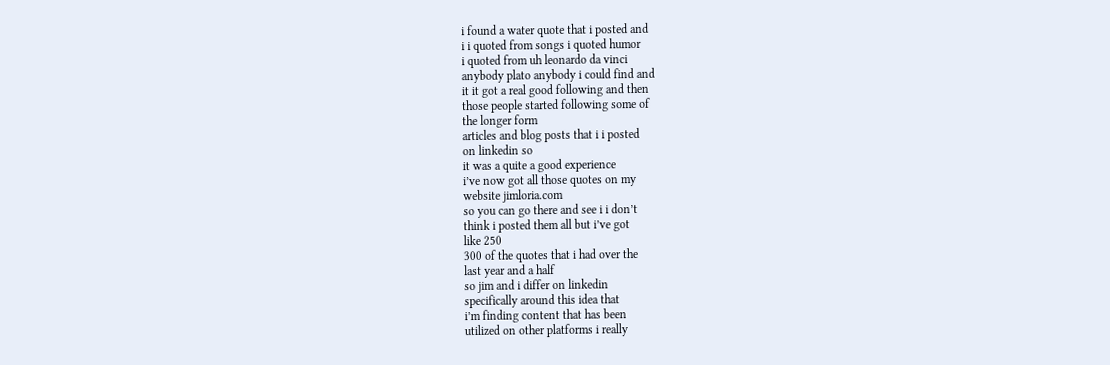i found a water quote that i posted and
i i quoted from songs i quoted humor
i quoted from uh leonardo da vinci
anybody plato anybody i could find and
it it got a real good following and then
those people started following some of
the longer form
articles and blog posts that i i posted
on linkedin so
it was a quite a good experience
i’ve now got all those quotes on my
website jimloria.com
so you can go there and see i i don’t
think i posted them all but i’ve got
like 250
300 of the quotes that i had over the
last year and a half
so jim and i differ on linkedin
specifically around this idea that
i’m finding content that has been
utilized on other platforms i really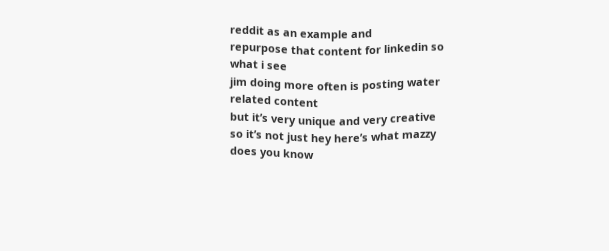reddit as an example and
repurpose that content for linkedin so
what i see
jim doing more often is posting water
related content
but it’s very unique and very creative
so it’s not just hey here’s what mazzy
does you know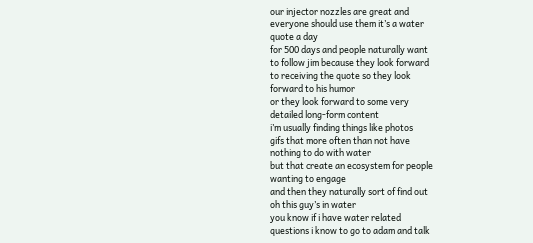our injector nozzles are great and
everyone should use them it’s a water
quote a day
for 500 days and people naturally want
to follow jim because they look forward
to receiving the quote so they look
forward to his humor
or they look forward to some very
detailed long-form content
i’m usually finding things like photos
gifs that more often than not have
nothing to do with water
but that create an ecosystem for people
wanting to engage
and then they naturally sort of find out
oh this guy’s in water
you know if i have water related
questions i know to go to adam and talk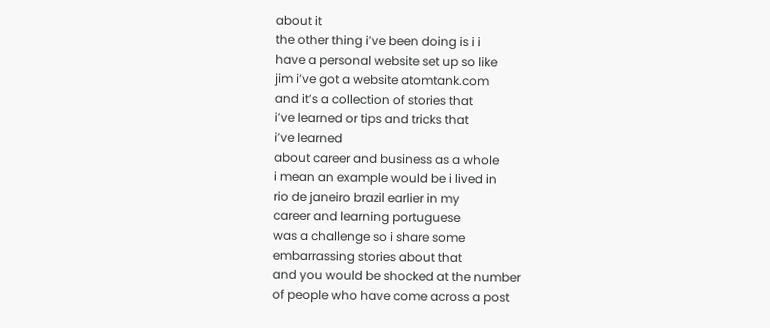about it
the other thing i’ve been doing is i i
have a personal website set up so like
jim i’ve got a website atomtank.com
and it’s a collection of stories that
i’ve learned or tips and tricks that
i’ve learned
about career and business as a whole
i mean an example would be i lived in
rio de janeiro brazil earlier in my
career and learning portuguese
was a challenge so i share some
embarrassing stories about that
and you would be shocked at the number
of people who have come across a post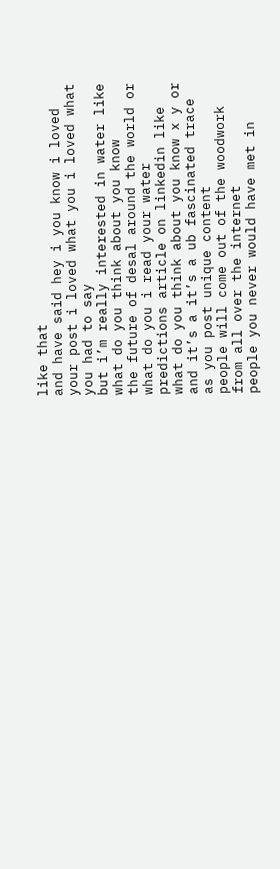like that
and have said hey i you know i loved
your post i loved what you i loved what
you had to say
but i’m really interested in water like
what do you think about you know
the future of desal around the world or
what do you i read your water
predictions article on linkedin like
what do you think about you know x y or
and it’s a it’s a ub fascinated trace
as you post unique content
people will come out of the woodwork
from all over the internet
people you never would have met in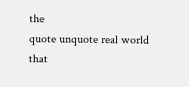the
quote unquote real world
that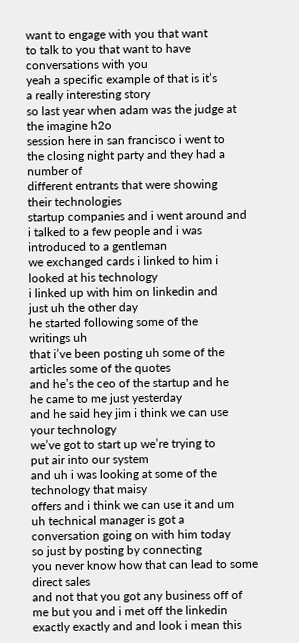want to engage with you that want
to talk to you that want to have
conversations with you
yeah a specific example of that is it’s
a really interesting story
so last year when adam was the judge at
the imagine h2o
session here in san francisco i went to
the closing night party and they had a
number of
different entrants that were showing
their technologies
startup companies and i went around and
i talked to a few people and i was
introduced to a gentleman
we exchanged cards i linked to him i
looked at his technology
i linked up with him on linkedin and
just uh the other day
he started following some of the
writings uh
that i’ve been posting uh some of the
articles some of the quotes
and he’s the ceo of the startup and he
he came to me just yesterday
and he said hey jim i think we can use
your technology
we’ve got to start up we’re trying to
put air into our system
and uh i was looking at some of the
technology that maisy
offers and i think we can use it and um
uh technical manager is got a
conversation going on with him today
so just by posting by connecting
you never know how that can lead to some
direct sales
and not that you got any business off of
me but you and i met off the linkedin
exactly exactly and and look i mean this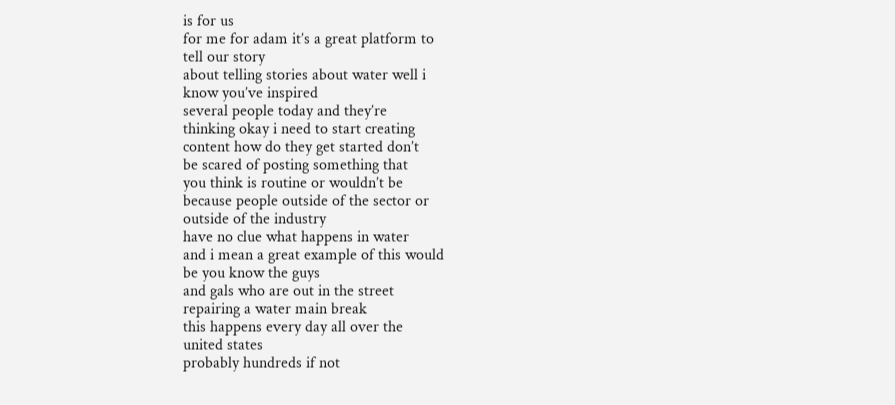is for us
for me for adam it’s a great platform to
tell our story
about telling stories about water well i
know you’ve inspired
several people today and they’re
thinking okay i need to start creating
content how do they get started don’t
be scared of posting something that
you think is routine or wouldn’t be
because people outside of the sector or
outside of the industry
have no clue what happens in water
and i mean a great example of this would
be you know the guys
and gals who are out in the street
repairing a water main break
this happens every day all over the
united states
probably hundreds if not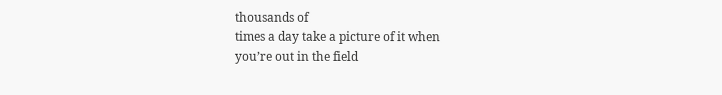thousands of
times a day take a picture of it when
you’re out in the field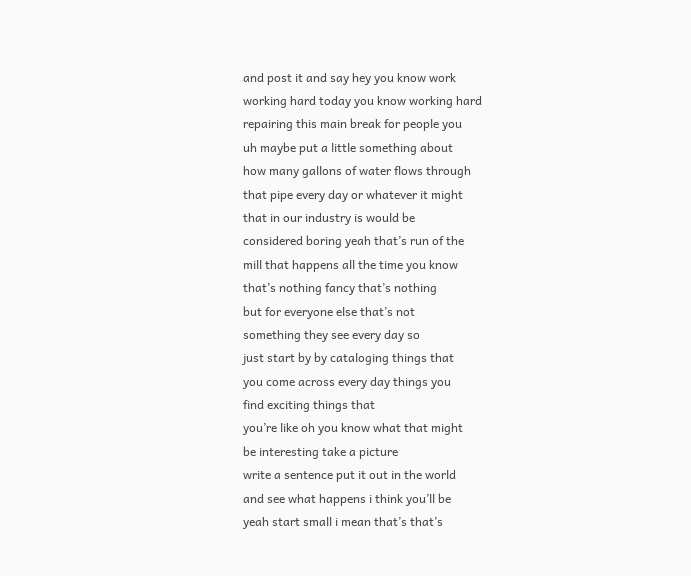and post it and say hey you know work
working hard today you know working hard
repairing this main break for people you
uh maybe put a little something about
how many gallons of water flows through
that pipe every day or whatever it might
that in our industry is would be
considered boring yeah that’s run of the
mill that happens all the time you know
that’s nothing fancy that’s nothing
but for everyone else that’s not
something they see every day so
just start by by cataloging things that
you come across every day things you
find exciting things that
you’re like oh you know what that might
be interesting take a picture
write a sentence put it out in the world
and see what happens i think you’ll be
yeah start small i mean that’s that’s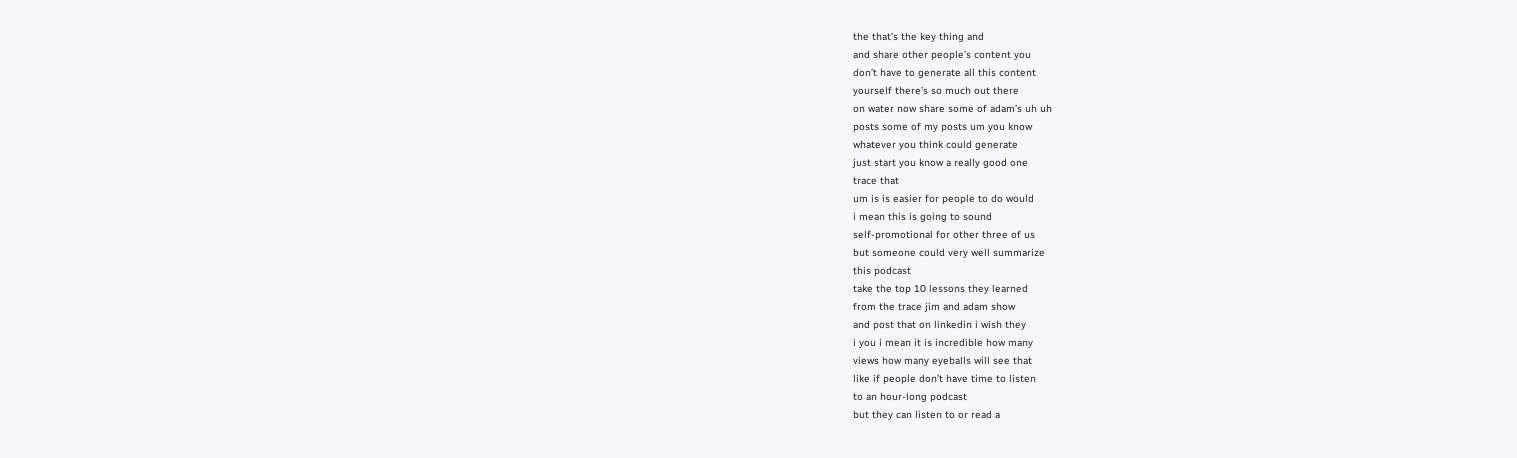the that’s the key thing and
and share other people’s content you
don’t have to generate all this content
yourself there’s so much out there
on water now share some of adam’s uh uh
posts some of my posts um you know
whatever you think could generate
just start you know a really good one
trace that
um is is easier for people to do would
i mean this is going to sound
self-promotional for other three of us
but someone could very well summarize
this podcast
take the top 10 lessons they learned
from the trace jim and adam show
and post that on linkedin i wish they
i you i mean it is incredible how many
views how many eyeballs will see that
like if people don’t have time to listen
to an hour-long podcast
but they can listen to or read a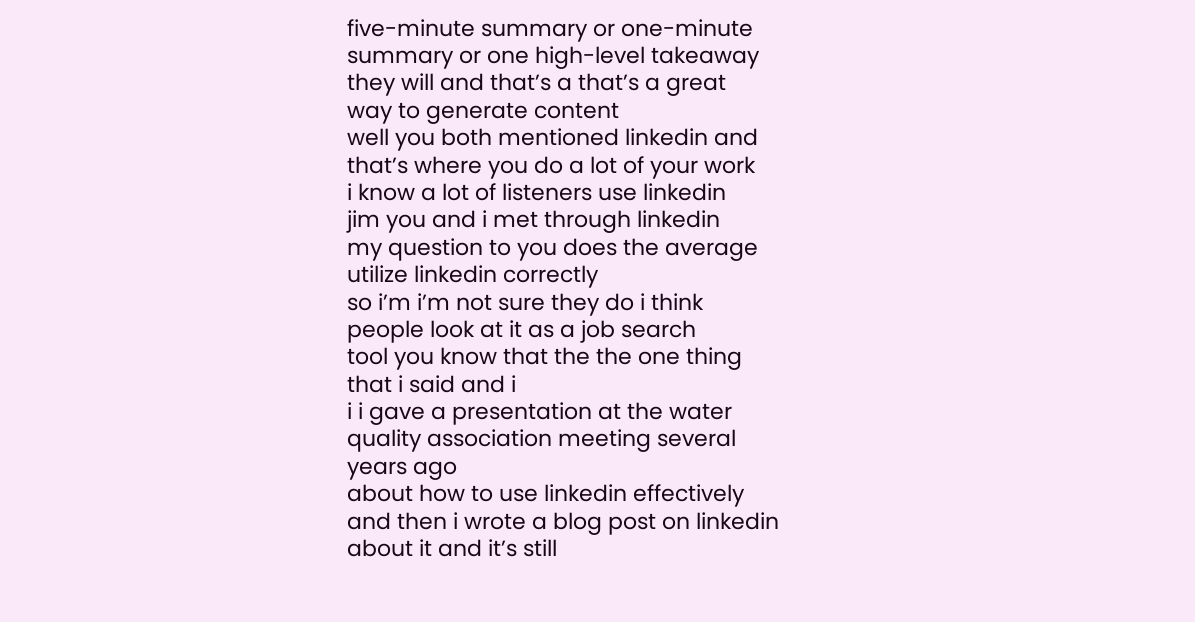five-minute summary or one-minute
summary or one high-level takeaway
they will and that’s a that’s a great
way to generate content
well you both mentioned linkedin and
that’s where you do a lot of your work
i know a lot of listeners use linkedin
jim you and i met through linkedin
my question to you does the average
utilize linkedin correctly
so i’m i’m not sure they do i think
people look at it as a job search
tool you know that the the one thing
that i said and i
i i gave a presentation at the water
quality association meeting several
years ago
about how to use linkedin effectively
and then i wrote a blog post on linkedin
about it and it’s still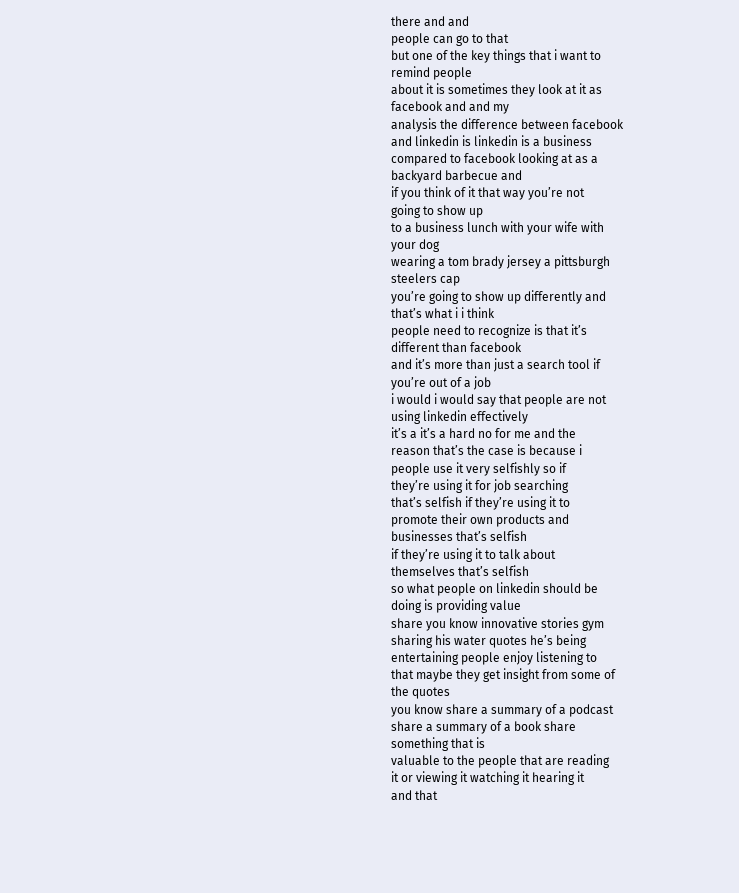there and and
people can go to that
but one of the key things that i want to
remind people
about it is sometimes they look at it as
facebook and and my
analysis the difference between facebook
and linkedin is linkedin is a business
compared to facebook looking at as a
backyard barbecue and
if you think of it that way you’re not
going to show up
to a business lunch with your wife with
your dog
wearing a tom brady jersey a pittsburgh
steelers cap
you’re going to show up differently and
that’s what i i think
people need to recognize is that it’s
different than facebook
and it’s more than just a search tool if
you’re out of a job
i would i would say that people are not
using linkedin effectively
it’s a it’s a hard no for me and the
reason that’s the case is because i
people use it very selfishly so if
they’re using it for job searching
that’s selfish if they’re using it to
promote their own products and
businesses that’s selfish
if they’re using it to talk about
themselves that’s selfish
so what people on linkedin should be
doing is providing value
share you know innovative stories gym
sharing his water quotes he’s being
entertaining people enjoy listening to
that maybe they get insight from some of
the quotes
you know share a summary of a podcast
share a summary of a book share
something that is
valuable to the people that are reading
it or viewing it watching it hearing it
and that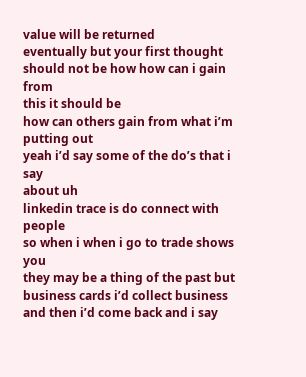value will be returned
eventually but your first thought
should not be how how can i gain from
this it should be
how can others gain from what i’m
putting out
yeah i’d say some of the do’s that i say
about uh
linkedin trace is do connect with people
so when i when i go to trade shows you
they may be a thing of the past but
business cards i’d collect business
and then i’d come back and i say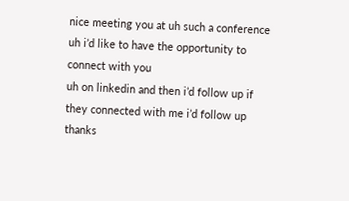nice meeting you at uh such a conference
uh i’d like to have the opportunity to
connect with you
uh on linkedin and then i’d follow up if
they connected with me i’d follow up
thanks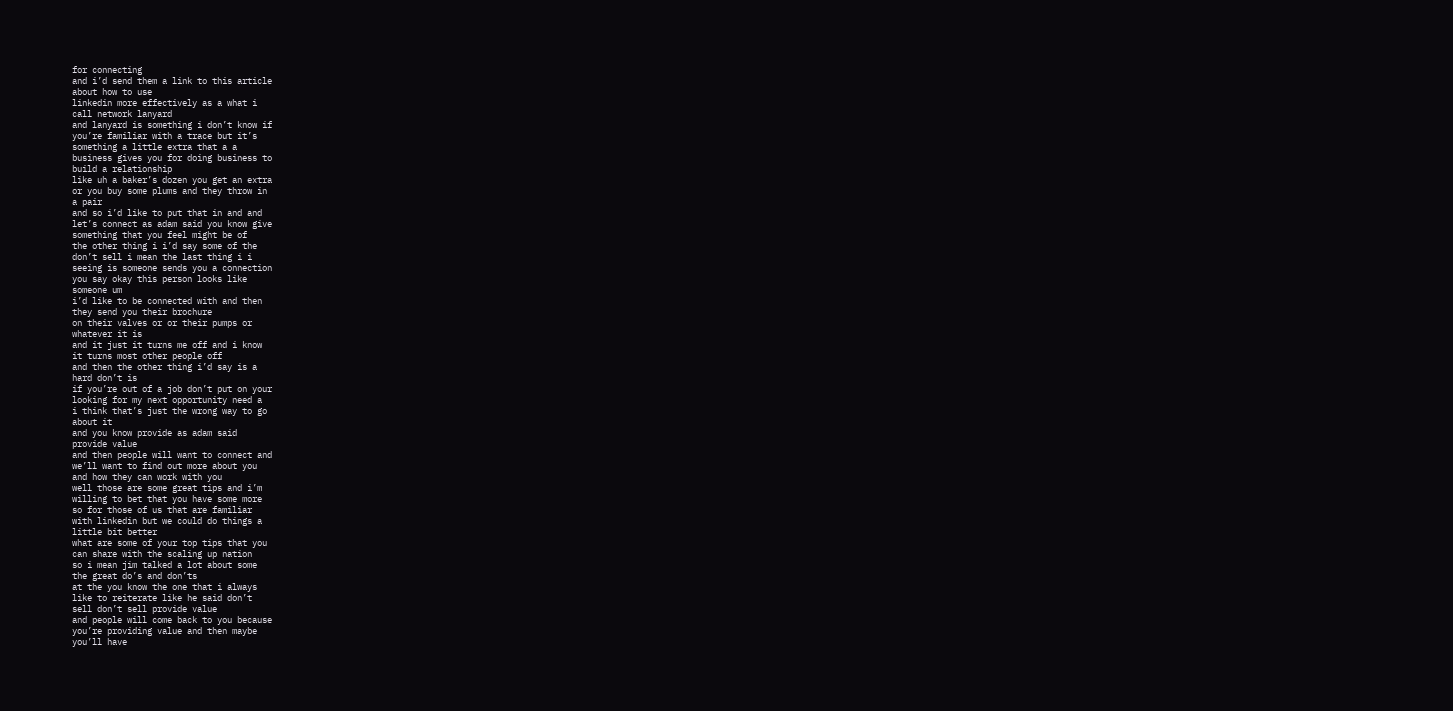for connecting
and i’d send them a link to this article
about how to use
linkedin more effectively as a what i
call network lanyard
and lanyard is something i don’t know if
you’re familiar with a trace but it’s
something a little extra that a a
business gives you for doing business to
build a relationship
like uh a baker’s dozen you get an extra
or you buy some plums and they throw in
a pair
and so i’d like to put that in and and
let’s connect as adam said you know give
something that you feel might be of
the other thing i i’d say some of the
don’t sell i mean the last thing i i
seeing is someone sends you a connection
you say okay this person looks like
someone um
i’d like to be connected with and then
they send you their brochure
on their valves or or their pumps or
whatever it is
and it just it turns me off and i know
it turns most other people off
and then the other thing i’d say is a
hard don’t is
if you’re out of a job don’t put on your
looking for my next opportunity need a
i think that’s just the wrong way to go
about it
and you know provide as adam said
provide value
and then people will want to connect and
we’ll want to find out more about you
and how they can work with you
well those are some great tips and i’m
willing to bet that you have some more
so for those of us that are familiar
with linkedin but we could do things a
little bit better
what are some of your top tips that you
can share with the scaling up nation
so i mean jim talked a lot about some
the great do’s and don’ts
at the you know the one that i always
like to reiterate like he said don’t
sell don’t sell provide value
and people will come back to you because
you’re providing value and then maybe
you’ll have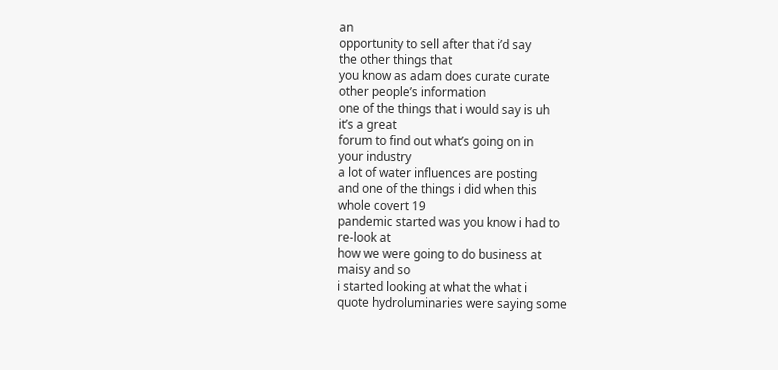an
opportunity to sell after that i’d say
the other things that
you know as adam does curate curate
other people’s information
one of the things that i would say is uh
it’s a great
forum to find out what’s going on in
your industry
a lot of water influences are posting
and one of the things i did when this
whole covert 19
pandemic started was you know i had to
re-look at
how we were going to do business at
maisy and so
i started looking at what the what i
quote hydroluminaries were saying some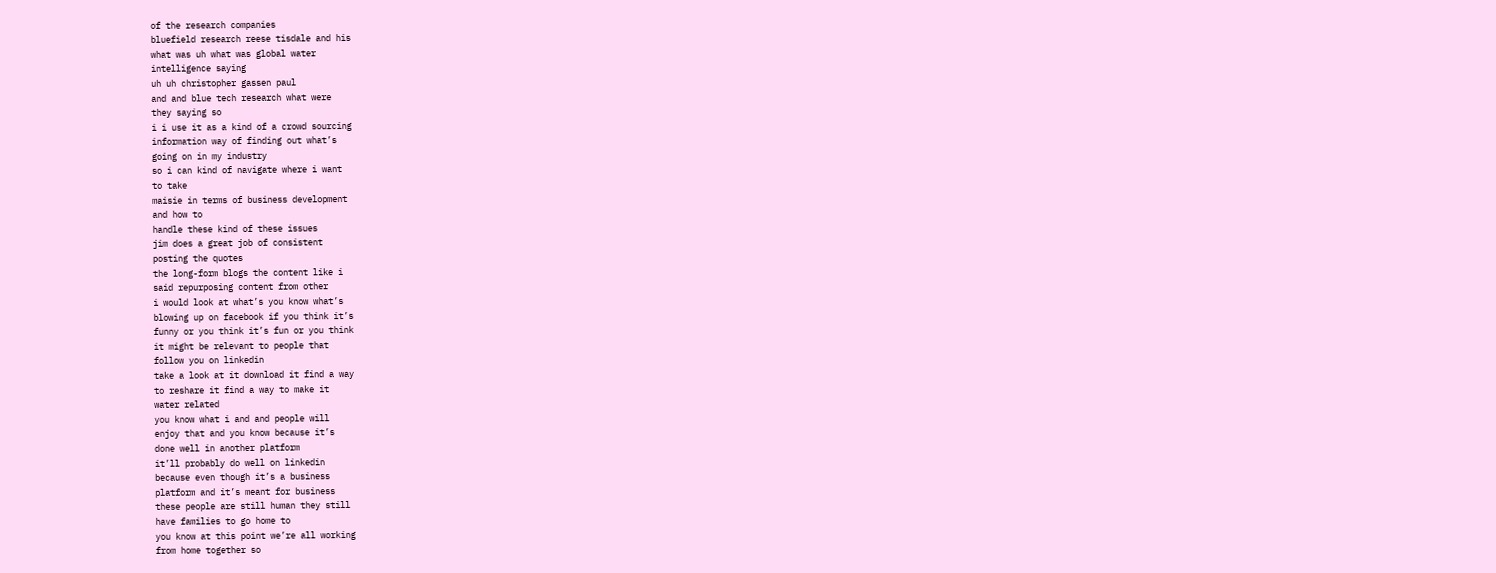of the research companies
bluefield research reese tisdale and his
what was uh what was global water
intelligence saying
uh uh christopher gassen paul
and and blue tech research what were
they saying so
i i use it as a kind of a crowd sourcing
information way of finding out what’s
going on in my industry
so i can kind of navigate where i want
to take
maisie in terms of business development
and how to
handle these kind of these issues
jim does a great job of consistent
posting the quotes
the long-form blogs the content like i
said repurposing content from other
i would look at what’s you know what’s
blowing up on facebook if you think it’s
funny or you think it’s fun or you think
it might be relevant to people that
follow you on linkedin
take a look at it download it find a way
to reshare it find a way to make it
water related
you know what i and and people will
enjoy that and you know because it’s
done well in another platform
it’ll probably do well on linkedin
because even though it’s a business
platform and it’s meant for business
these people are still human they still
have families to go home to
you know at this point we’re all working
from home together so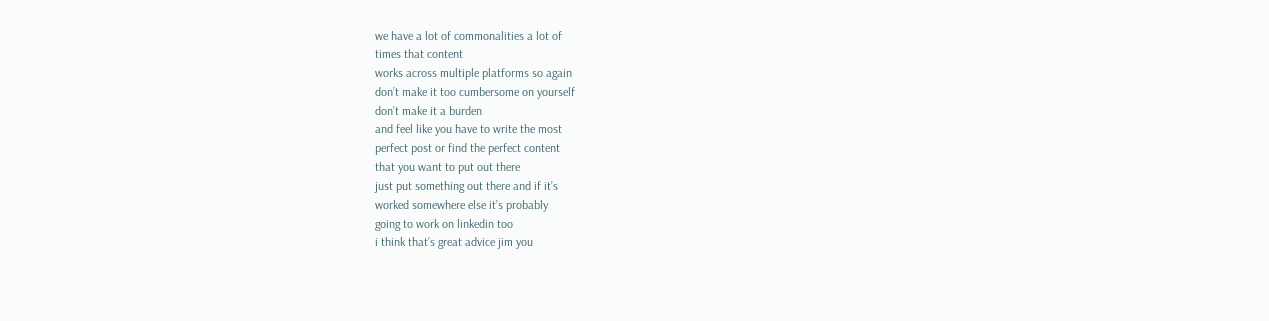we have a lot of commonalities a lot of
times that content
works across multiple platforms so again
don’t make it too cumbersome on yourself
don’t make it a burden
and feel like you have to write the most
perfect post or find the perfect content
that you want to put out there
just put something out there and if it’s
worked somewhere else it’s probably
going to work on linkedin too
i think that’s great advice jim you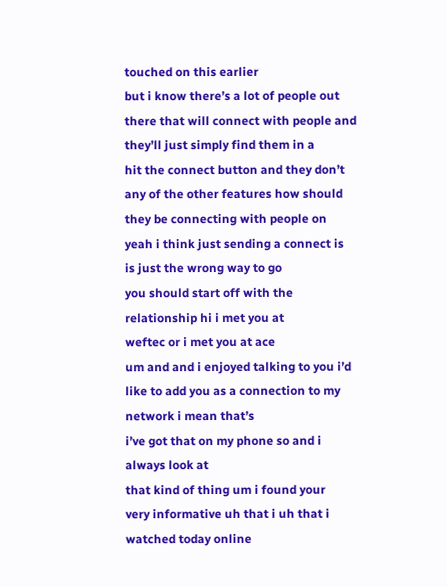touched on this earlier
but i know there’s a lot of people out
there that will connect with people and
they’ll just simply find them in a
hit the connect button and they don’t
any of the other features how should
they be connecting with people on
yeah i think just sending a connect is
is just the wrong way to go
you should start off with the
relationship hi i met you at
weftec or i met you at ace
um and and i enjoyed talking to you i’d
like to add you as a connection to my
network i mean that’s
i’ve got that on my phone so and i
always look at
that kind of thing um i found your
very informative uh that i uh that i
watched today online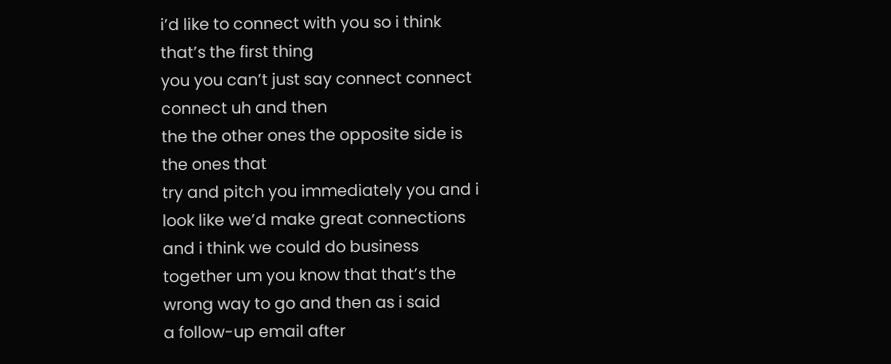i’d like to connect with you so i think
that’s the first thing
you you can’t just say connect connect
connect uh and then
the the other ones the opposite side is
the ones that
try and pitch you immediately you and i
look like we’d make great connections
and i think we could do business
together um you know that that’s the
wrong way to go and then as i said
a follow-up email after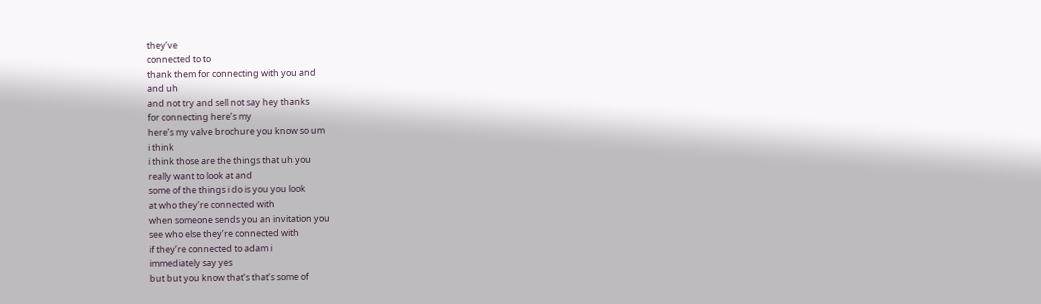they’ve
connected to to
thank them for connecting with you and
and uh
and not try and sell not say hey thanks
for connecting here’s my
here’s my valve brochure you know so um
i think
i think those are the things that uh you
really want to look at and
some of the things i do is you you look
at who they’re connected with
when someone sends you an invitation you
see who else they’re connected with
if they’re connected to adam i
immediately say yes
but but you know that’s that’s some of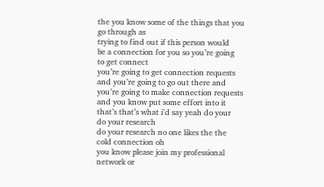the you know some of the things that you
go through as
trying to find out if this person would
be a connection for you so you’re going
to get connect
you’re going to get connection requests
and you’re going to go out there and
you’re going to make connection requests
and you know put some effort into it
that’s that’s what i’d say yeah do your
do your research
do your research no one likes the the
cold connection oh
you know please join my professional
network or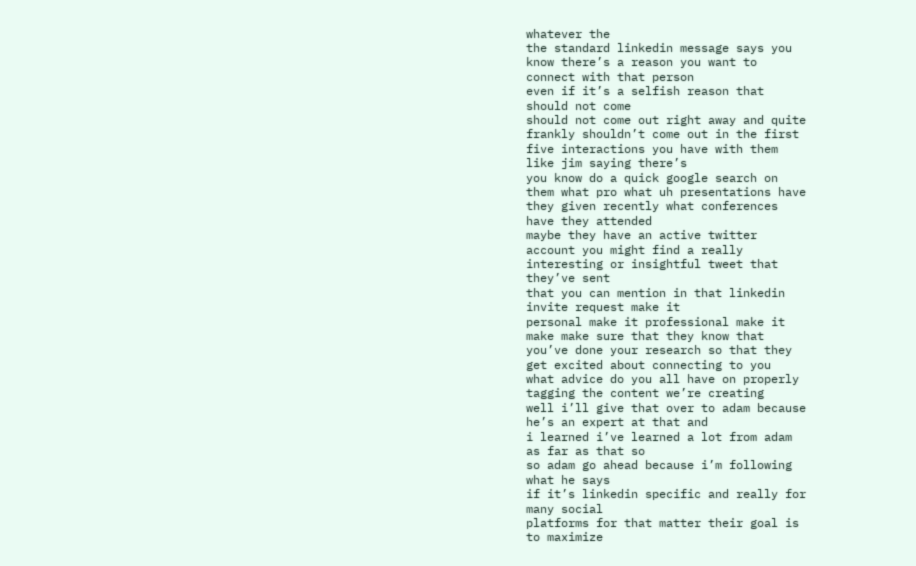whatever the
the standard linkedin message says you
know there’s a reason you want to
connect with that person
even if it’s a selfish reason that
should not come
should not come out right away and quite
frankly shouldn’t come out in the first
five interactions you have with them
like jim saying there’s
you know do a quick google search on
them what pro what uh presentations have
they given recently what conferences
have they attended
maybe they have an active twitter
account you might find a really
interesting or insightful tweet that
they’ve sent
that you can mention in that linkedin
invite request make it
personal make it professional make it
make make sure that they know that
you’ve done your research so that they
get excited about connecting to you
what advice do you all have on properly
tagging the content we’re creating
well i’ll give that over to adam because
he’s an expert at that and
i learned i’ve learned a lot from adam
as far as that so
so adam go ahead because i’m following
what he says
if it’s linkedin specific and really for
many social
platforms for that matter their goal is
to maximize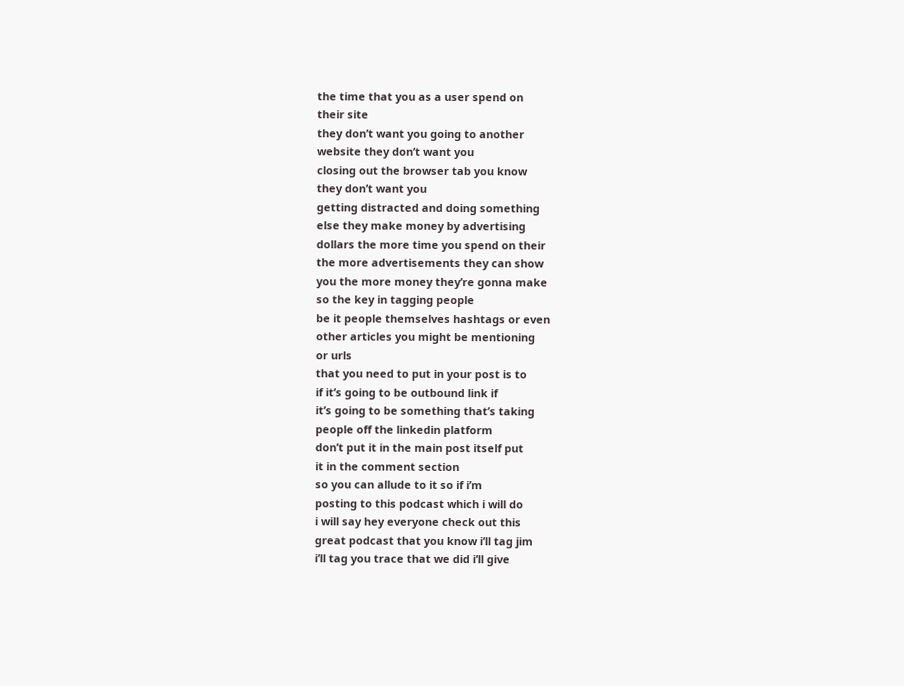the time that you as a user spend on
their site
they don’t want you going to another
website they don’t want you
closing out the browser tab you know
they don’t want you
getting distracted and doing something
else they make money by advertising
dollars the more time you spend on their
the more advertisements they can show
you the more money they’re gonna make
so the key in tagging people
be it people themselves hashtags or even
other articles you might be mentioning
or urls
that you need to put in your post is to
if it’s going to be outbound link if
it’s going to be something that’s taking
people off the linkedin platform
don’t put it in the main post itself put
it in the comment section
so you can allude to it so if i’m
posting to this podcast which i will do
i will say hey everyone check out this
great podcast that you know i’ll tag jim
i’ll tag you trace that we did i’ll give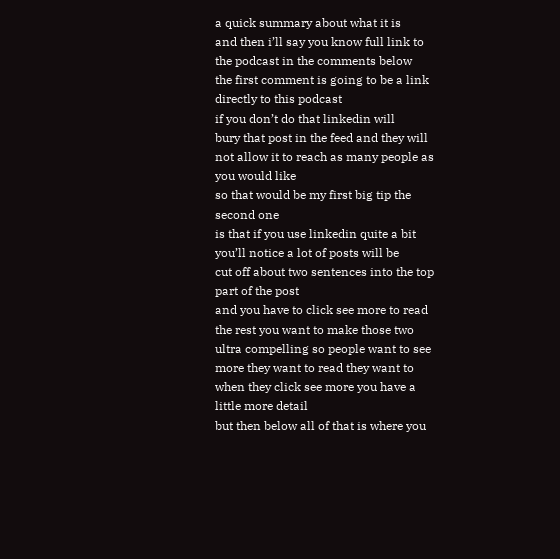a quick summary about what it is
and then i’ll say you know full link to
the podcast in the comments below
the first comment is going to be a link
directly to this podcast
if you don’t do that linkedin will
bury that post in the feed and they will
not allow it to reach as many people as
you would like
so that would be my first big tip the
second one
is that if you use linkedin quite a bit
you’ll notice a lot of posts will be
cut off about two sentences into the top
part of the post
and you have to click see more to read
the rest you want to make those two
ultra compelling so people want to see
more they want to read they want to
when they click see more you have a
little more detail
but then below all of that is where you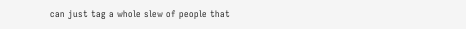can just tag a whole slew of people that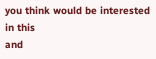you think would be interested in this
and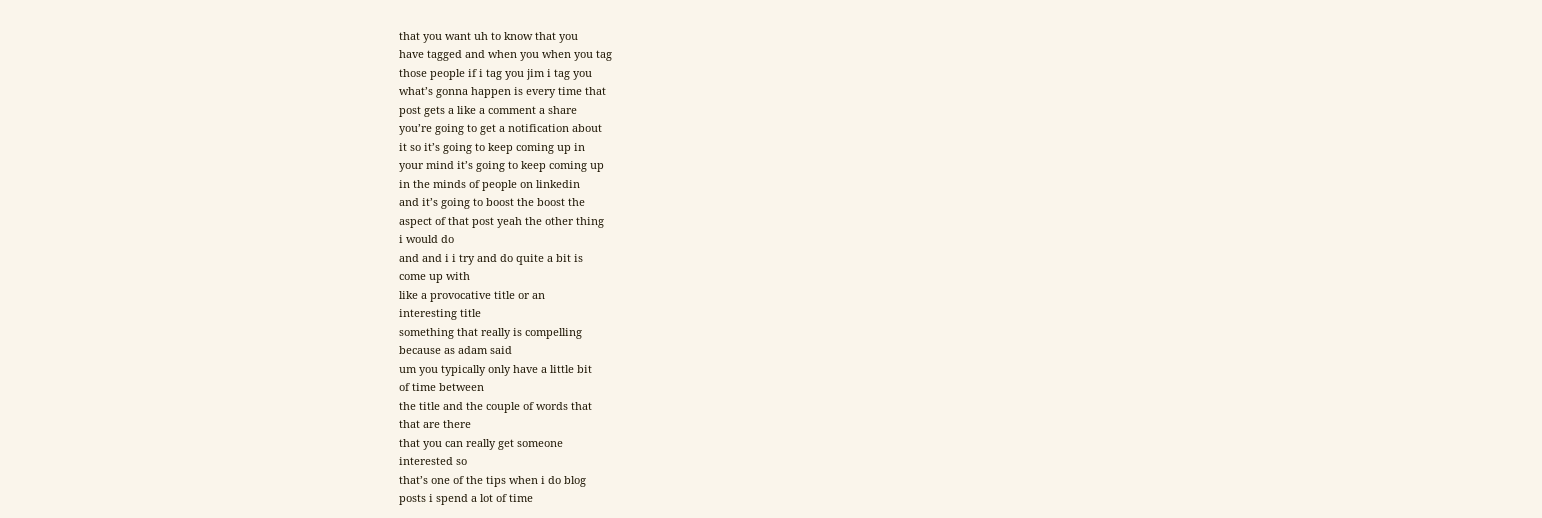that you want uh to know that you
have tagged and when you when you tag
those people if i tag you jim i tag you
what’s gonna happen is every time that
post gets a like a comment a share
you’re going to get a notification about
it so it’s going to keep coming up in
your mind it’s going to keep coming up
in the minds of people on linkedin
and it’s going to boost the boost the
aspect of that post yeah the other thing
i would do
and and i i try and do quite a bit is
come up with
like a provocative title or an
interesting title
something that really is compelling
because as adam said
um you typically only have a little bit
of time between
the title and the couple of words that
that are there
that you can really get someone
interested so
that’s one of the tips when i do blog
posts i spend a lot of time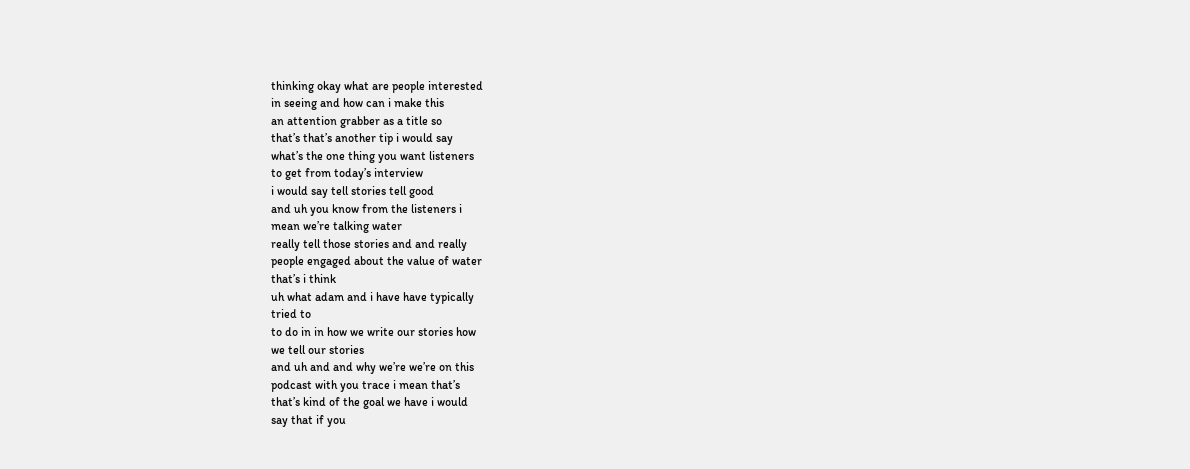thinking okay what are people interested
in seeing and how can i make this
an attention grabber as a title so
that’s that’s another tip i would say
what’s the one thing you want listeners
to get from today’s interview
i would say tell stories tell good
and uh you know from the listeners i
mean we’re talking water
really tell those stories and and really
people engaged about the value of water
that’s i think
uh what adam and i have have typically
tried to
to do in in how we write our stories how
we tell our stories
and uh and and why we’re we’re on this
podcast with you trace i mean that’s
that’s kind of the goal we have i would
say that if you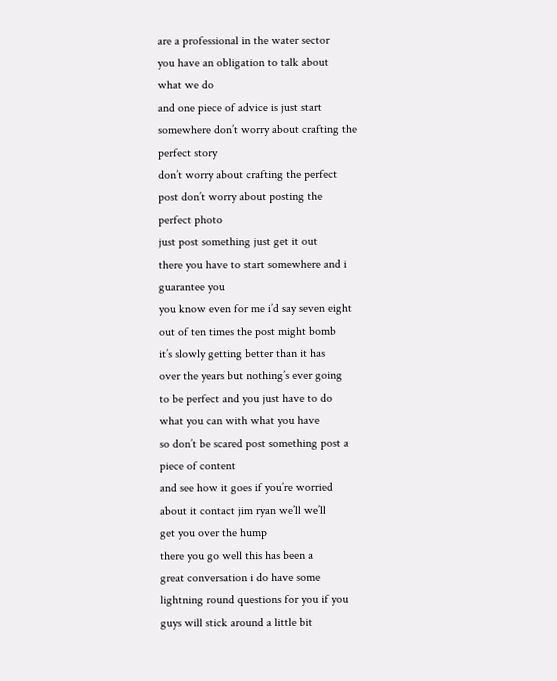are a professional in the water sector
you have an obligation to talk about
what we do
and one piece of advice is just start
somewhere don’t worry about crafting the
perfect story
don’t worry about crafting the perfect
post don’t worry about posting the
perfect photo
just post something just get it out
there you have to start somewhere and i
guarantee you
you know even for me i’d say seven eight
out of ten times the post might bomb
it’s slowly getting better than it has
over the years but nothing’s ever going
to be perfect and you just have to do
what you can with what you have
so don’t be scared post something post a
piece of content
and see how it goes if you’re worried
about it contact jim ryan we’ll we’ll
get you over the hump
there you go well this has been a
great conversation i do have some
lightning round questions for you if you
guys will stick around a little bit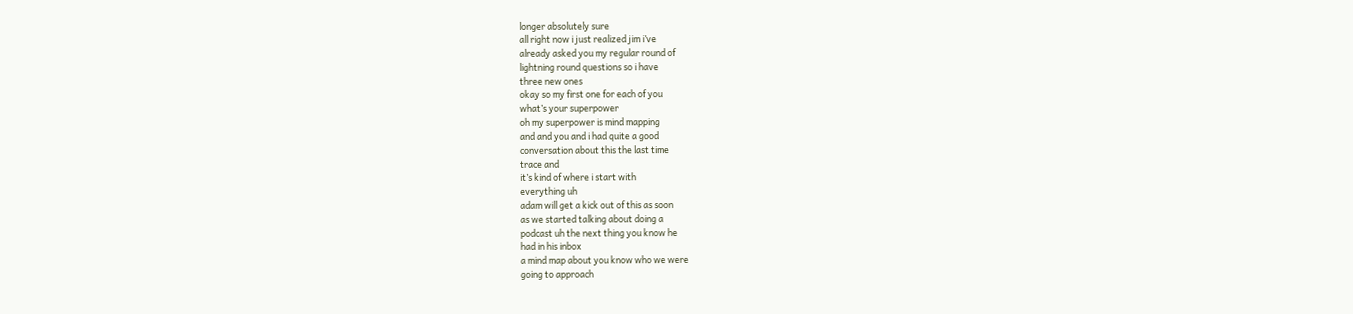longer absolutely sure
all right now i just realized jim i’ve
already asked you my regular round of
lightning round questions so i have
three new ones
okay so my first one for each of you
what’s your superpower
oh my superpower is mind mapping
and and you and i had quite a good
conversation about this the last time
trace and
it’s kind of where i start with
everything uh
adam will get a kick out of this as soon
as we started talking about doing a
podcast uh the next thing you know he
had in his inbox
a mind map about you know who we were
going to approach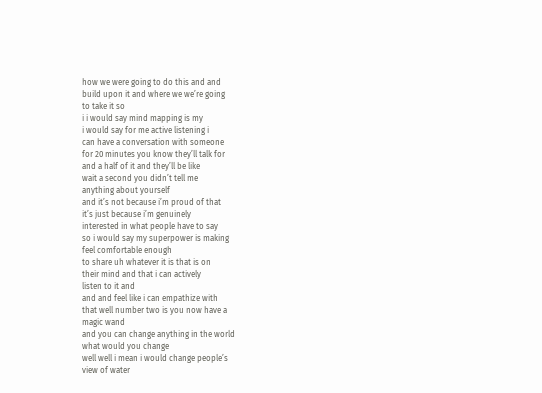how we were going to do this and and
build upon it and where we we’re going
to take it so
i i would say mind mapping is my
i would say for me active listening i
can have a conversation with someone
for 20 minutes you know they’ll talk for
and a half of it and they’ll be like
wait a second you didn’t tell me
anything about yourself
and it’s not because i’m proud of that
it’s just because i’m genuinely
interested in what people have to say
so i would say my superpower is making
feel comfortable enough
to share uh whatever it is that is on
their mind and that i can actively
listen to it and
and and feel like i can empathize with
that well number two is you now have a
magic wand
and you can change anything in the world
what would you change
well well i mean i would change people’s
view of water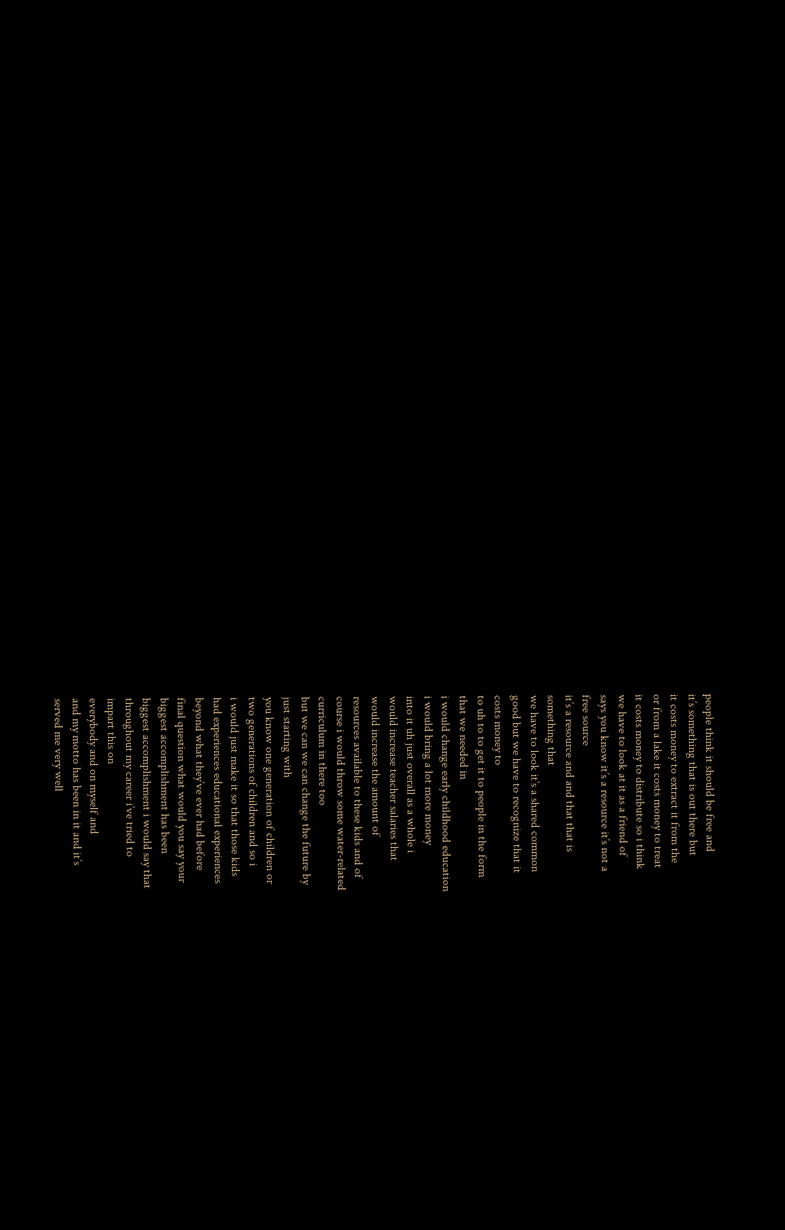people think it should be free and
it’s something that is out there but
it costs money to extract it from the
or from a lake it costs money to treat
it costs money to distribute so i think
we have to look at it as a friend of
says you know it’s a resource it’s not a
free source
it’s a resource and and that that is
something that
we have to look it’s a shared common
good but we have to recognize that it
costs money to
to uh to to get it to people in the form
that we needed in
i would change early childhood education
i would bring a lot more money
into it uh just overall as a whole i
would increase teacher salaries that
would increase the amount of
resources available to these kids and of
course i would throw some water-related
curriculum in there too
but we can we can change the future by
just starting with
you know one generation of children or
two generations of children and so i
i would just make it so that those kids
had experiences educational experiences
beyond what they’ve ever had before
final question what would you say your
biggest accomplishment has been
biggest accomplishment i would say that
throughout my career i’ve tried to
impart this on
everybody and on myself and
and my motto has been in it and it’s
served me very well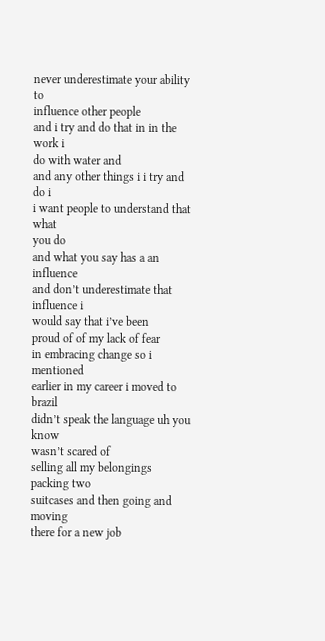never underestimate your ability to
influence other people
and i try and do that in in the work i
do with water and
and any other things i i try and do i
i want people to understand that what
you do
and what you say has a an influence
and don’t underestimate that influence i
would say that i’ve been
proud of of my lack of fear
in embracing change so i mentioned
earlier in my career i moved to brazil
didn’t speak the language uh you know
wasn’t scared of
selling all my belongings packing two
suitcases and then going and moving
there for a new job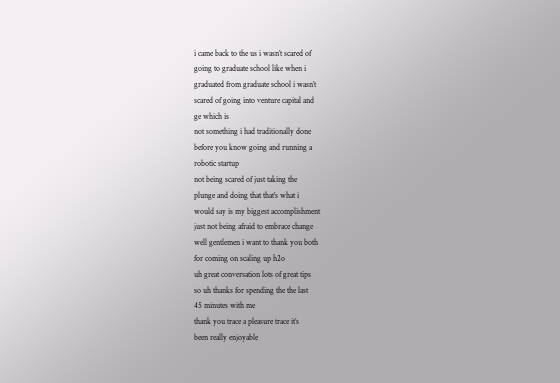i came back to the us i wasn’t scared of
going to graduate school like when i
graduated from graduate school i wasn’t
scared of going into venture capital and
ge which is
not something i had traditionally done
before you know going and running a
robotic startup
not being scared of just taking the
plunge and doing that that’s what i
would say is my biggest accomplishment
just not being afraid to embrace change
well gentlemen i want to thank you both
for coming on scaling up h2o
uh great conversation lots of great tips
so uh thanks for spending the the last
45 minutes with me
thank you trace a pleasure trace it’s
been really enjoyable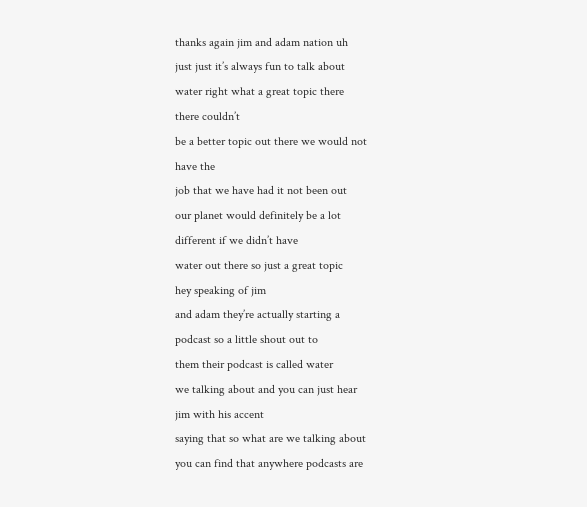thanks again jim and adam nation uh
just just it’s always fun to talk about
water right what a great topic there
there couldn’t
be a better topic out there we would not
have the
job that we have had it not been out
our planet would definitely be a lot
different if we didn’t have
water out there so just a great topic
hey speaking of jim
and adam they’re actually starting a
podcast so a little shout out to
them their podcast is called water
we talking about and you can just hear
jim with his accent
saying that so what are we talking about
you can find that anywhere podcasts are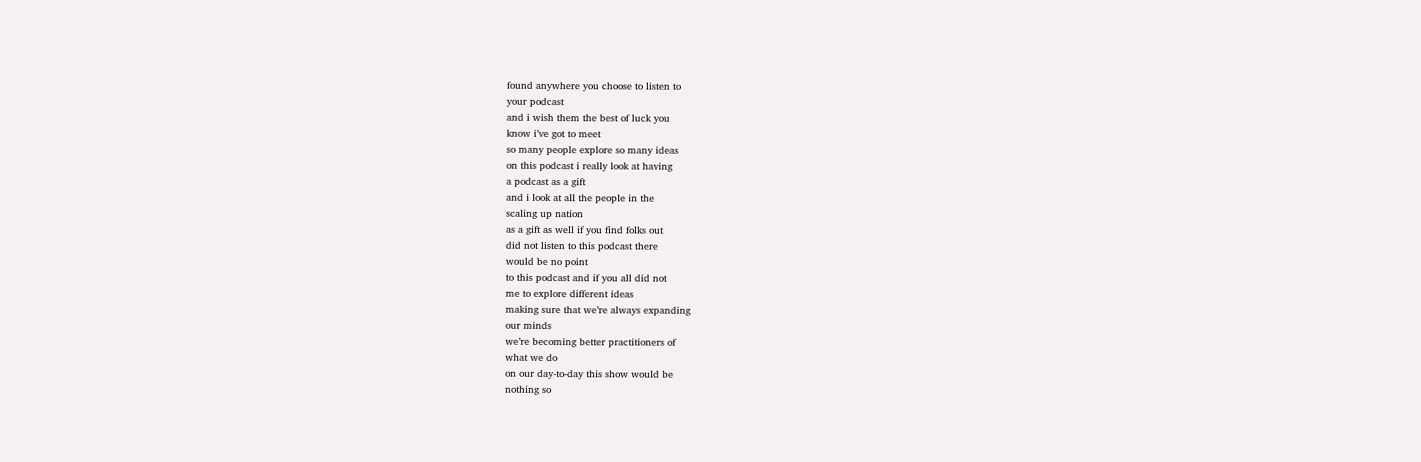found anywhere you choose to listen to
your podcast
and i wish them the best of luck you
know i’ve got to meet
so many people explore so many ideas
on this podcast i really look at having
a podcast as a gift
and i look at all the people in the
scaling up nation
as a gift as well if you find folks out
did not listen to this podcast there
would be no point
to this podcast and if you all did not
me to explore different ideas
making sure that we’re always expanding
our minds
we’re becoming better practitioners of
what we do
on our day-to-day this show would be
nothing so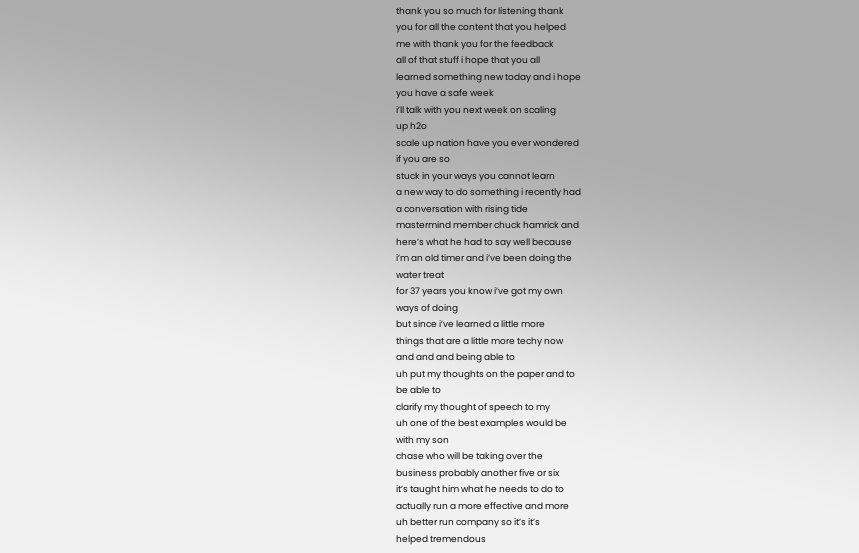thank you so much for listening thank
you for all the content that you helped
me with thank you for the feedback
all of that stuff i hope that you all
learned something new today and i hope
you have a safe week
i’ll talk with you next week on scaling
up h2o
scale up nation have you ever wondered
if you are so
stuck in your ways you cannot learn
a new way to do something i recently had
a conversation with rising tide
mastermind member chuck hamrick and
here’s what he had to say well because
i’m an old timer and i’ve been doing the
water treat
for 37 years you know i’ve got my own
ways of doing
but since i’ve learned a little more
things that are a little more techy now
and and and being able to
uh put my thoughts on the paper and to
be able to
clarify my thought of speech to my
uh one of the best examples would be
with my son
chase who will be taking over the
business probably another five or six
it’s taught him what he needs to do to
actually run a more effective and more
uh better run company so it’s it’s
helped tremendous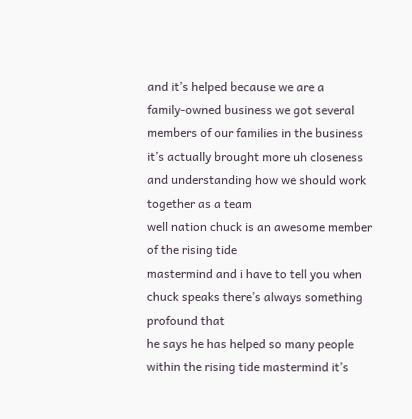and it’s helped because we are a
family-owned business we got several
members of our families in the business
it’s actually brought more uh closeness
and understanding how we should work
together as a team
well nation chuck is an awesome member
of the rising tide
mastermind and i have to tell you when
chuck speaks there’s always something
profound that
he says he has helped so many people
within the rising tide mastermind it’s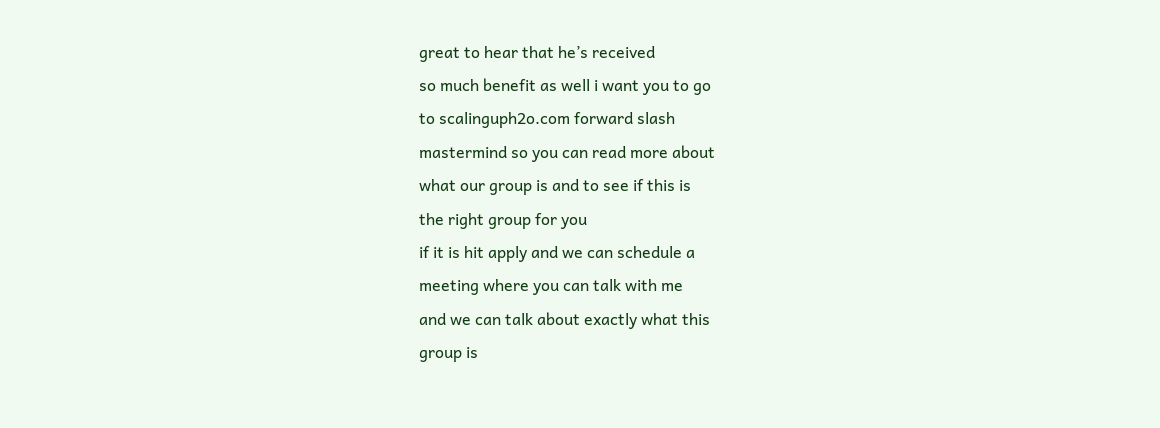great to hear that he’s received
so much benefit as well i want you to go
to scalinguph2o.com forward slash
mastermind so you can read more about
what our group is and to see if this is
the right group for you
if it is hit apply and we can schedule a
meeting where you can talk with me
and we can talk about exactly what this
group is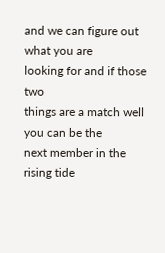and we can figure out what you are
looking for and if those two
things are a match well you can be the
next member in the rising tide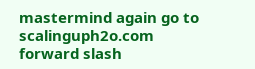mastermind again go to scalinguph2o.com
forward slash